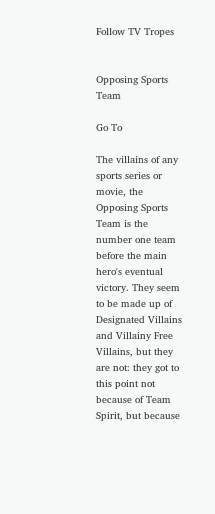Follow TV Tropes


Opposing Sports Team

Go To

The villains of any sports series or movie, the Opposing Sports Team is the number one team before the main hero's eventual victory. They seem to be made up of Designated Villains and Villainy Free Villains, but they are not: they got to this point not because of Team Spirit, but because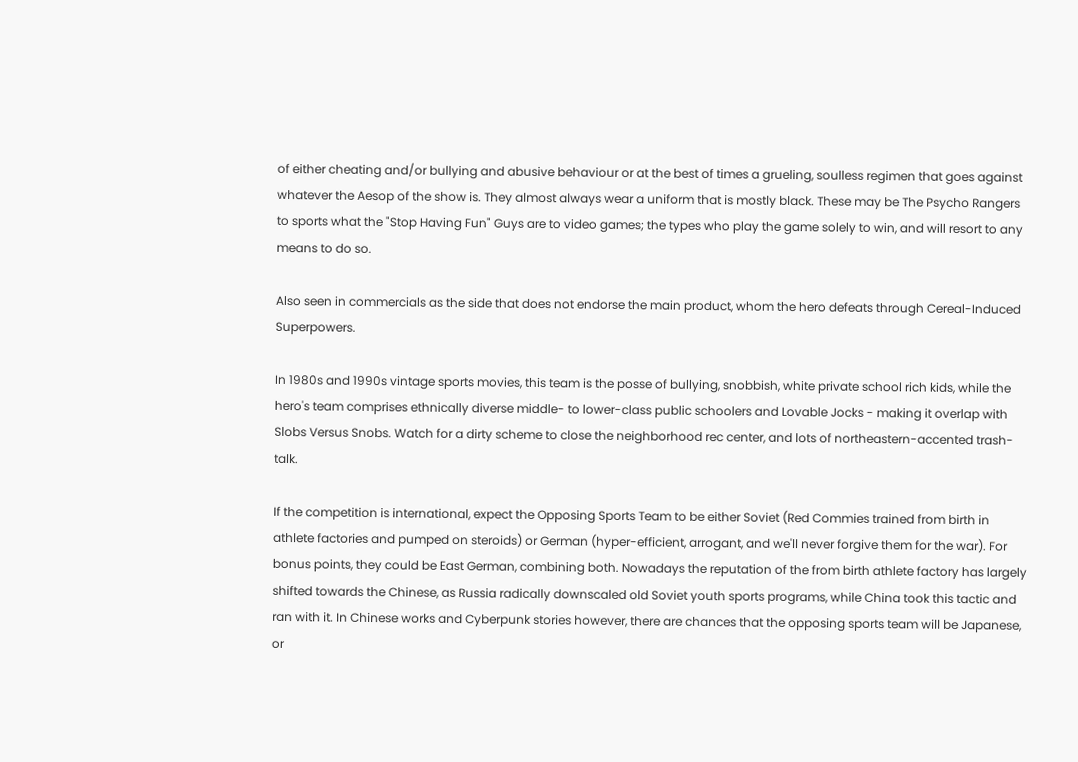of either cheating and/or bullying and abusive behaviour or at the best of times a grueling, soulless regimen that goes against whatever the Aesop of the show is. They almost always wear a uniform that is mostly black. These may be The Psycho Rangers to sports what the "Stop Having Fun" Guys are to video games; the types who play the game solely to win, and will resort to any means to do so.

Also seen in commercials as the side that does not endorse the main product, whom the hero defeats through Cereal-Induced Superpowers.

In 1980s and 1990s vintage sports movies, this team is the posse of bullying, snobbish, white private school rich kids, while the hero's team comprises ethnically diverse middle- to lower-class public schoolers and Lovable Jocks - making it overlap with Slobs Versus Snobs. Watch for a dirty scheme to close the neighborhood rec center, and lots of northeastern-accented trash-talk.

If the competition is international, expect the Opposing Sports Team to be either Soviet (Red Commies trained from birth in athlete factories and pumped on steroids) or German (hyper-efficient, arrogant, and we'll never forgive them for the war). For bonus points, they could be East German, combining both. Nowadays the reputation of the from birth athlete factory has largely shifted towards the Chinese, as Russia radically downscaled old Soviet youth sports programs, while China took this tactic and ran with it. In Chinese works and Cyberpunk stories however, there are chances that the opposing sports team will be Japanese, or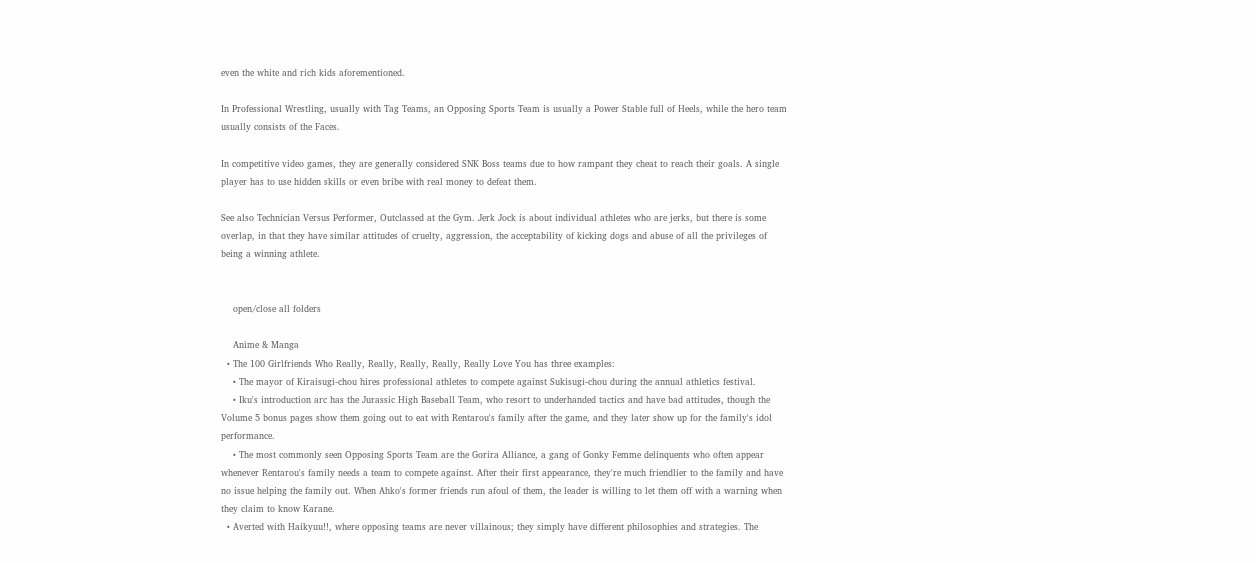even the white and rich kids aforementioned.

In Professional Wrestling, usually with Tag Teams, an Opposing Sports Team is usually a Power Stable full of Heels, while the hero team usually consists of the Faces.

In competitive video games, they are generally considered SNK Boss teams due to how rampant they cheat to reach their goals. A single player has to use hidden skills or even bribe with real money to defeat them.

See also Technician Versus Performer, Outclassed at the Gym. Jerk Jock is about individual athletes who are jerks, but there is some overlap, in that they have similar attitudes of cruelty, aggression, the acceptability of kicking dogs and abuse of all the privileges of being a winning athlete.


    open/close all folders

    Anime & Manga
  • The 100 Girlfriends Who Really, Really, Really, Really, Really Love You has three examples:
    • The mayor of Kiraisugi-chou hires professional athletes to compete against Sukisugi-chou during the annual athletics festival.
    • Iku's introduction arc has the Jurassic High Baseball Team, who resort to underhanded tactics and have bad attitudes, though the Volume 5 bonus pages show them going out to eat with Rentarou's family after the game, and they later show up for the family's idol performance.
    • The most commonly seen Opposing Sports Team are the Gorira Alliance, a gang of Gonky Femme delinquents who often appear whenever Rentarou's family needs a team to compete against. After their first appearance, they're much friendlier to the family and have no issue helping the family out. When Ahko's former friends run afoul of them, the leader is willing to let them off with a warning when they claim to know Karane.
  • Averted with Haikyuu!!, where opposing teams are never villainous; they simply have different philosophies and strategies. The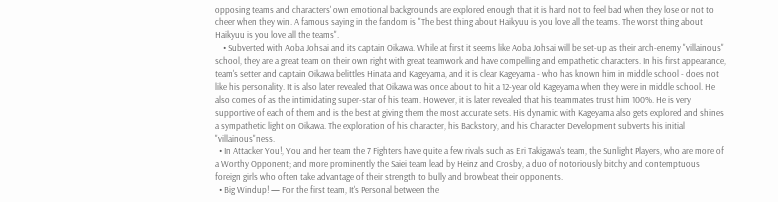opposing teams and characters' own emotional backgrounds are explored enough that it is hard not to feel bad when they lose or not to cheer when they win. A famous saying in the fandom is "The best thing about Haikyuu is you love all the teams. The worst thing about Haikyuu is you love all the teams".
    • Subverted with Aoba Johsai and its captain Oikawa. While at first it seems like Aoba Johsai will be set-up as their arch-enemy "villainous" school, they are a great team on their own right with great teamwork and have compelling and empathetic characters. In his first appearance, team's setter and captain Oikawa belittles Hinata and Kageyama, and it is clear Kageyama - who has known him in middle school - does not like his personality. It is also later revealed that Oikawa was once about to hit a 12-year old Kageyama when they were in middle school. He also comes of as the intimidating super-star of his team. However, it is later revealed that his teammates trust him 100%. He is very supportive of each of them and is the best at giving them the most accurate sets. His dynamic with Kageyama also gets explored and shines a sympathetic light on Oikawa. The exploration of his character, his Backstory, and his Character Development subverts his initial "villainous"ness.
  • In Attacker You!, You and her team the 7 Fighters have quite a few rivals such as Eri Takigawa's team, the Sunlight Players, who are more of a Worthy Opponent; and more prominently the Saiei team lead by Heinz and Crosby, a duo of notoriously bitchy and contemptuous foreign girls who often take advantage of their strength to bully and browbeat their opponents.
  • Big Windup! — For the first team, It's Personal between the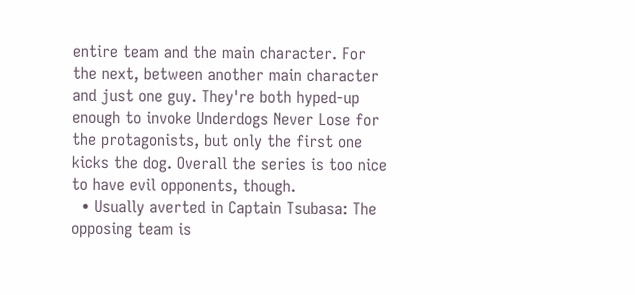entire team and the main character. For the next, between another main character and just one guy. They're both hyped-up enough to invoke Underdogs Never Lose for the protagonists, but only the first one kicks the dog. Overall the series is too nice to have evil opponents, though.
  • Usually averted in Captain Tsubasa: The opposing team is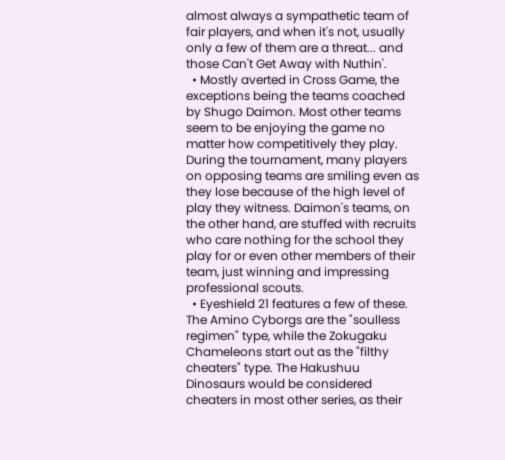almost always a sympathetic team of fair players, and when it's not, usually only a few of them are a threat... and those Can't Get Away with Nuthin'.
  • Mostly averted in Cross Game, the exceptions being the teams coached by Shugo Daimon. Most other teams seem to be enjoying the game no matter how competitively they play. During the tournament, many players on opposing teams are smiling even as they lose because of the high level of play they witness. Daimon's teams, on the other hand, are stuffed with recruits who care nothing for the school they play for or even other members of their team, just winning and impressing professional scouts.
  • Eyeshield 21 features a few of these. The Amino Cyborgs are the "soulless regimen" type, while the Zokugaku Chameleons start out as the "filthy cheaters" type. The Hakushuu Dinosaurs would be considered cheaters in most other series, as their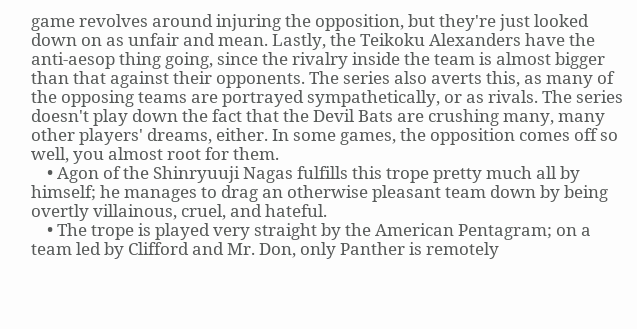game revolves around injuring the opposition, but they're just looked down on as unfair and mean. Lastly, the Teikoku Alexanders have the anti-aesop thing going, since the rivalry inside the team is almost bigger than that against their opponents. The series also averts this, as many of the opposing teams are portrayed sympathetically, or as rivals. The series doesn't play down the fact that the Devil Bats are crushing many, many other players' dreams, either. In some games, the opposition comes off so well, you almost root for them.
    • Agon of the Shinryuuji Nagas fulfills this trope pretty much all by himself; he manages to drag an otherwise pleasant team down by being overtly villainous, cruel, and hateful.
    • The trope is played very straight by the American Pentagram; on a team led by Clifford and Mr. Don, only Panther is remotely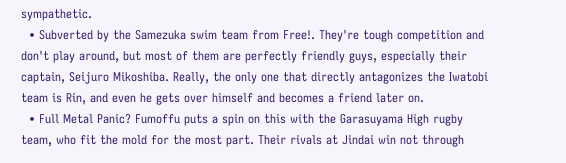sympathetic.
  • Subverted by the Samezuka swim team from Free!. They're tough competition and don't play around, but most of them are perfectly friendly guys, especially their captain, Seijuro Mikoshiba. Really, the only one that directly antagonizes the Iwatobi team is Rin, and even he gets over himself and becomes a friend later on.
  • Full Metal Panic? Fumoffu puts a spin on this with the Garasuyama High rugby team, who fit the mold for the most part. Their rivals at Jindai win not through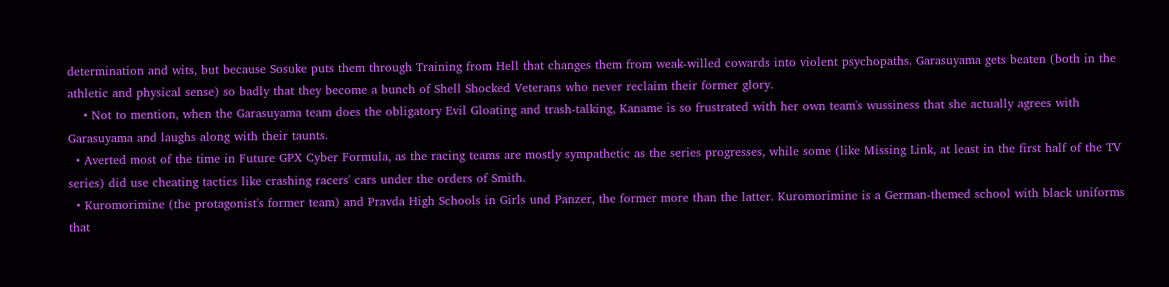determination and wits, but because Sosuke puts them through Training from Hell that changes them from weak-willed cowards into violent psychopaths. Garasuyama gets beaten (both in the athletic and physical sense) so badly that they become a bunch of Shell Shocked Veterans who never reclaim their former glory.
    • Not to mention, when the Garasuyama team does the obligatory Evil Gloating and trash-talking, Kaname is so frustrated with her own team's wussiness that she actually agrees with Garasuyama and laughs along with their taunts.
  • Averted most of the time in Future GPX Cyber Formula, as the racing teams are mostly sympathetic as the series progresses, while some (like Missing Link, at least in the first half of the TV series) did use cheating tactics like crashing racers' cars under the orders of Smith.
  • Kuromorimine (the protagonist's former team) and Pravda High Schools in Girls und Panzer, the former more than the latter. Kuromorimine is a German-themed school with black uniforms that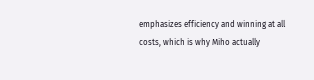emphasizes efficiency and winning at all costs, which is why Miho actually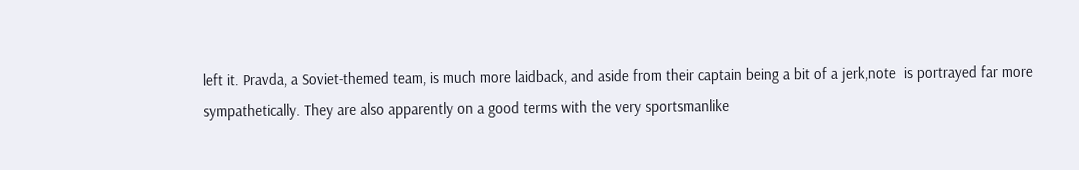left it. Pravda, a Soviet-themed team, is much more laidback, and aside from their captain being a bit of a jerk,note  is portrayed far more sympathetically. They are also apparently on a good terms with the very sportsmanlike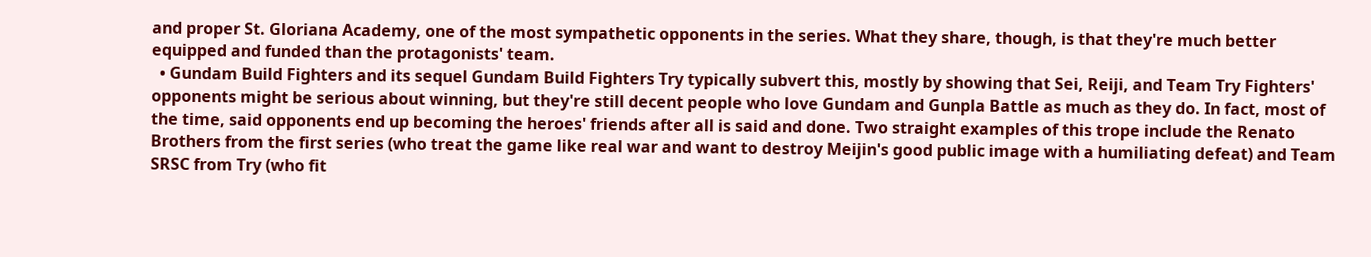and proper St. Gloriana Academy, one of the most sympathetic opponents in the series. What they share, though, is that they're much better equipped and funded than the protagonists' team.
  • Gundam Build Fighters and its sequel Gundam Build Fighters Try typically subvert this, mostly by showing that Sei, Reiji, and Team Try Fighters' opponents might be serious about winning, but they're still decent people who love Gundam and Gunpla Battle as much as they do. In fact, most of the time, said opponents end up becoming the heroes' friends after all is said and done. Two straight examples of this trope include the Renato Brothers from the first series (who treat the game like real war and want to destroy Meijin's good public image with a humiliating defeat) and Team SRSC from Try (who fit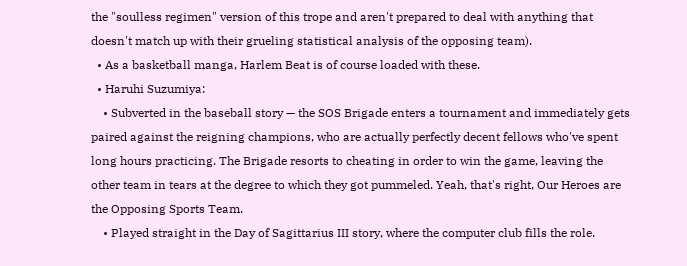the "soulless regimen" version of this trope and aren't prepared to deal with anything that doesn't match up with their grueling statistical analysis of the opposing team).
  • As a basketball manga, Harlem Beat is of course loaded with these.
  • Haruhi Suzumiya:
    • Subverted in the baseball story — the SOS Brigade enters a tournament and immediately gets paired against the reigning champions, who are actually perfectly decent fellows who've spent long hours practicing. The Brigade resorts to cheating in order to win the game, leaving the other team in tears at the degree to which they got pummeled. Yeah, that's right, Our Heroes are the Opposing Sports Team.
    • Played straight in the Day of Sagittarius III story, where the computer club fills the role.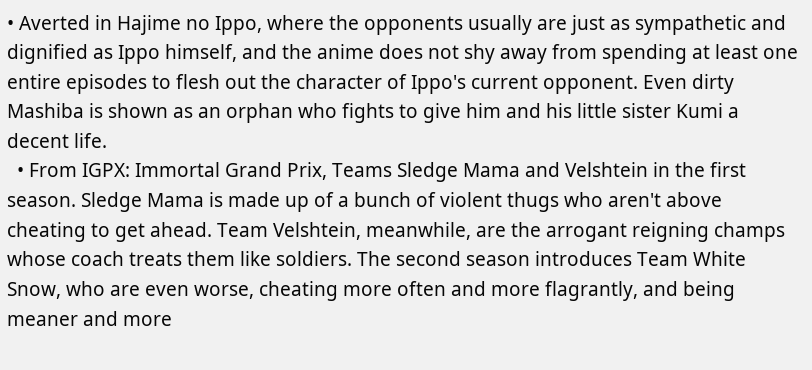• Averted in Hajime no Ippo, where the opponents usually are just as sympathetic and dignified as Ippo himself, and the anime does not shy away from spending at least one entire episodes to flesh out the character of Ippo's current opponent. Even dirty Mashiba is shown as an orphan who fights to give him and his little sister Kumi a decent life.
  • From IGPX: Immortal Grand Prix, Teams Sledge Mama and Velshtein in the first season. Sledge Mama is made up of a bunch of violent thugs who aren't above cheating to get ahead. Team Velshtein, meanwhile, are the arrogant reigning champs whose coach treats them like soldiers. The second season introduces Team White Snow, who are even worse, cheating more often and more flagrantly, and being meaner and more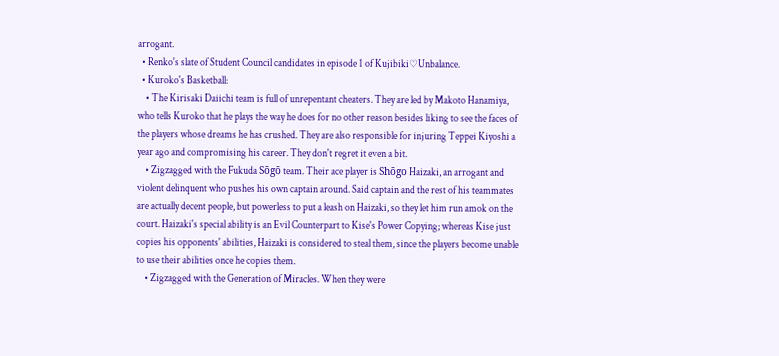arrogant.
  • Renko's slate of Student Council candidates in episode 1 of Kujibiki♡Unbalance.
  • Kuroko's Basketball:
    • The Kirisaki Daiichi team is full of unrepentant cheaters. They are led by Makoto Hanamiya, who tells Kuroko that he plays the way he does for no other reason besides liking to see the faces of the players whose dreams he has crushed. They are also responsible for injuring Teppei Kiyoshi a year ago and compromising his career. They don't regret it even a bit.
    • Zigzagged with the Fukuda Sōgō team. Their ace player is Shōgo Haizaki, an arrogant and violent delinquent who pushes his own captain around. Said captain and the rest of his teammates are actually decent people, but powerless to put a leash on Haizaki, so they let him run amok on the court. Haizaki's special ability is an Evil Counterpart to Kise's Power Copying; whereas Kise just copies his opponents' abilities, Haizaki is considered to steal them, since the players become unable to use their abilities once he copies them.
    • Zigzagged with the Generation of Miracles. When they were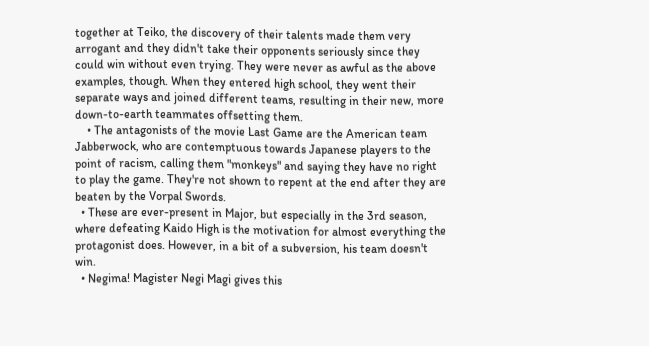together at Teiko, the discovery of their talents made them very arrogant and they didn't take their opponents seriously since they could win without even trying. They were never as awful as the above examples, though. When they entered high school, they went their separate ways and joined different teams, resulting in their new, more down-to-earth teammates offsetting them.
    • The antagonists of the movie Last Game are the American team Jabberwock, who are contemptuous towards Japanese players to the point of racism, calling them "monkeys" and saying they have no right to play the game. They're not shown to repent at the end after they are beaten by the Vorpal Swords.
  • These are ever-present in Major, but especially in the 3rd season, where defeating Kaido High is the motivation for almost everything the protagonist does. However, in a bit of a subversion, his team doesn't win.
  • Negima! Magister Negi Magi gives this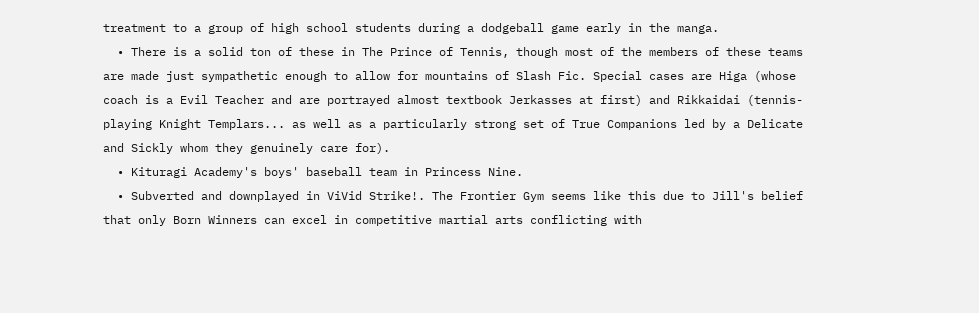treatment to a group of high school students during a dodgeball game early in the manga.
  • There is a solid ton of these in The Prince of Tennis, though most of the members of these teams are made just sympathetic enough to allow for mountains of Slash Fic. Special cases are Higa (whose coach is a Evil Teacher and are portrayed almost textbook Jerkasses at first) and Rikkaidai (tennis-playing Knight Templars... as well as a particularly strong set of True Companions led by a Delicate and Sickly whom they genuinely care for).
  • Kituragi Academy's boys' baseball team in Princess Nine.
  • Subverted and downplayed in ViVid Strike!. The Frontier Gym seems like this due to Jill's belief that only Born Winners can excel in competitive martial arts conflicting with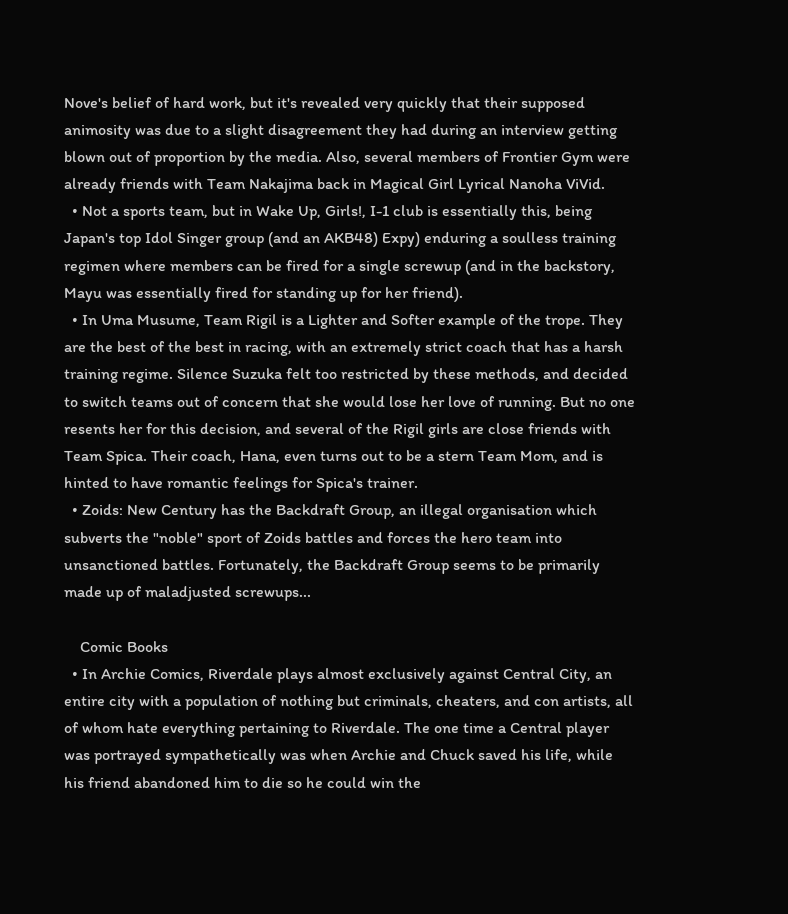Nove's belief of hard work, but it's revealed very quickly that their supposed animosity was due to a slight disagreement they had during an interview getting blown out of proportion by the media. Also, several members of Frontier Gym were already friends with Team Nakajima back in Magical Girl Lyrical Nanoha ViVid.
  • Not a sports team, but in Wake Up, Girls!, I-1 club is essentially this, being Japan's top Idol Singer group (and an AKB48) Expy) enduring a soulless training regimen where members can be fired for a single screwup (and in the backstory, Mayu was essentially fired for standing up for her friend).
  • In Uma Musume, Team Rigil is a Lighter and Softer example of the trope. They are the best of the best in racing, with an extremely strict coach that has a harsh training regime. Silence Suzuka felt too restricted by these methods, and decided to switch teams out of concern that she would lose her love of running. But no one resents her for this decision, and several of the Rigil girls are close friends with Team Spica. Their coach, Hana, even turns out to be a stern Team Mom, and is hinted to have romantic feelings for Spica's trainer.
  • Zoids: New Century has the Backdraft Group, an illegal organisation which subverts the "noble" sport of Zoids battles and forces the hero team into unsanctioned battles. Fortunately, the Backdraft Group seems to be primarily made up of maladjusted screwups...

    Comic Books
  • In Archie Comics, Riverdale plays almost exclusively against Central City, an entire city with a population of nothing but criminals, cheaters, and con artists, all of whom hate everything pertaining to Riverdale. The one time a Central player was portrayed sympathetically was when Archie and Chuck saved his life, while his friend abandoned him to die so he could win the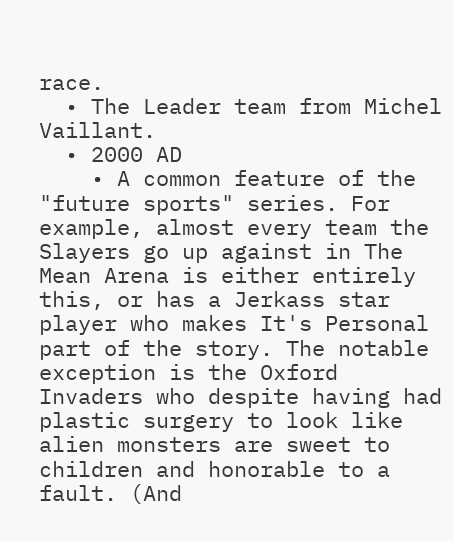race.
  • The Leader team from Michel Vaillant.
  • 2000 AD
    • A common feature of the "future sports" series. For example, almost every team the Slayers go up against in The Mean Arena is either entirely this, or has a Jerkass star player who makes It's Personal part of the story. The notable exception is the Oxford Invaders who despite having had plastic surgery to look like alien monsters are sweet to children and honorable to a fault. (And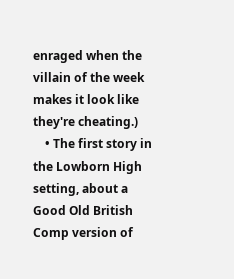enraged when the villain of the week makes it look like they're cheating.)
    • The first story in the Lowborn High setting, about a Good Old British Comp version of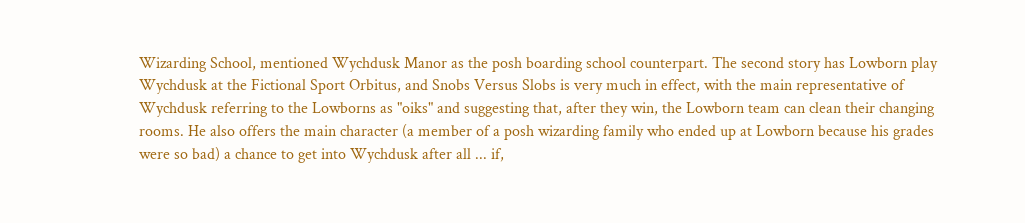Wizarding School, mentioned Wychdusk Manor as the posh boarding school counterpart. The second story has Lowborn play Wychdusk at the Fictional Sport Orbitus, and Snobs Versus Slobs is very much in effect, with the main representative of Wychdusk referring to the Lowborns as "oiks" and suggesting that, after they win, the Lowborn team can clean their changing rooms. He also offers the main character (a member of a posh wizarding family who ended up at Lowborn because his grades were so bad) a chance to get into Wychdusk after all ... if,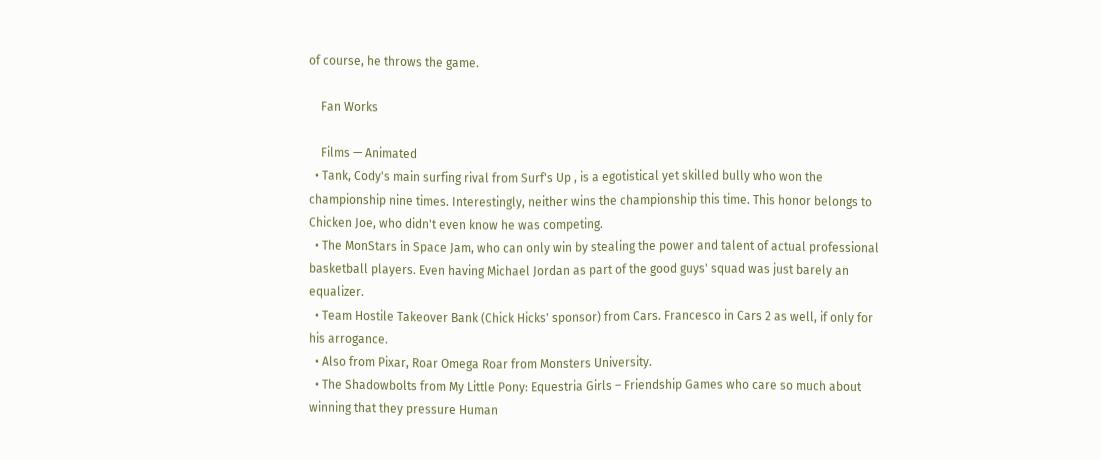of course, he throws the game.

    Fan Works

    Films — Animated
  • Tank, Cody's main surfing rival from Surf's Up , is a egotistical yet skilled bully who won the championship nine times. Interestingly, neither wins the championship this time. This honor belongs to Chicken Joe, who didn't even know he was competing.
  • The MonStars in Space Jam, who can only win by stealing the power and talent of actual professional basketball players. Even having Michael Jordan as part of the good guys' squad was just barely an equalizer.
  • Team Hostile Takeover Bank (Chick Hicks' sponsor) from Cars. Francesco in Cars 2 as well, if only for his arrogance.
  • Also from Pixar, Roar Omega Roar from Monsters University.
  • The Shadowbolts from My Little Pony: Equestria Girls – Friendship Games who care so much about winning that they pressure Human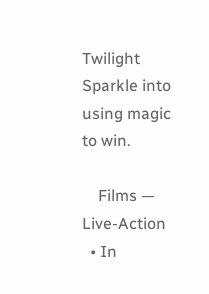Twilight Sparkle into using magic to win.

    Films — Live-Action
  • In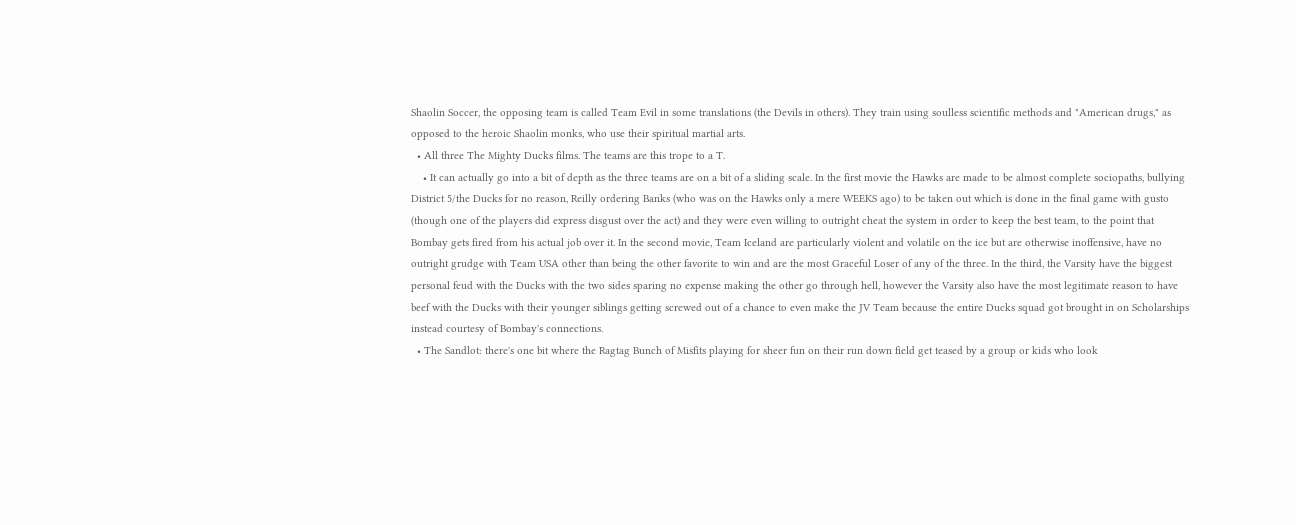Shaolin Soccer, the opposing team is called Team Evil in some translations (the Devils in others). They train using soulless scientific methods and "American drugs," as opposed to the heroic Shaolin monks, who use their spiritual martial arts.
  • All three The Mighty Ducks films. The teams are this trope to a T.
    • It can actually go into a bit of depth as the three teams are on a bit of a sliding scale. In the first movie the Hawks are made to be almost complete sociopaths, bullying District 5/the Ducks for no reason, Reilly ordering Banks (who was on the Hawks only a mere WEEKS ago) to be taken out which is done in the final game with gusto (though one of the players did express disgust over the act) and they were even willing to outright cheat the system in order to keep the best team, to the point that Bombay gets fired from his actual job over it. In the second movie, Team Iceland are particularly violent and volatile on the ice but are otherwise inoffensive, have no outright grudge with Team USA other than being the other favorite to win and are the most Graceful Loser of any of the three. In the third, the Varsity have the biggest personal feud with the Ducks with the two sides sparing no expense making the other go through hell, however the Varsity also have the most legitimate reason to have beef with the Ducks with their younger siblings getting screwed out of a chance to even make the JV Team because the entire Ducks squad got brought in on Scholarships instead courtesy of Bombay's connections.
  • The Sandlot: there's one bit where the Ragtag Bunch of Misfits playing for sheer fun on their run down field get teased by a group or kids who look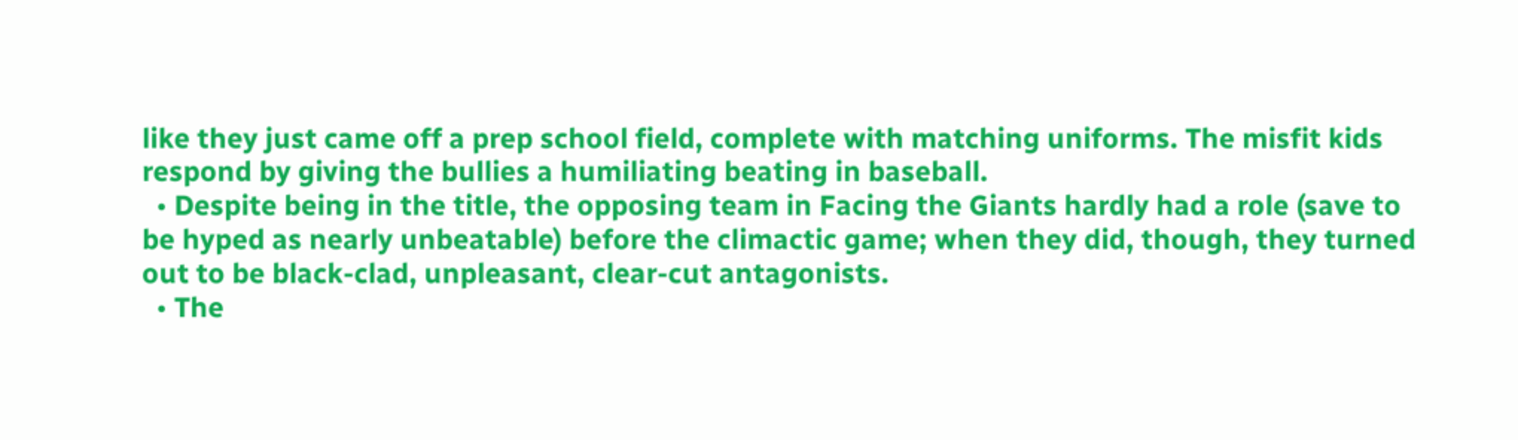like they just came off a prep school field, complete with matching uniforms. The misfit kids respond by giving the bullies a humiliating beating in baseball.
  • Despite being in the title, the opposing team in Facing the Giants hardly had a role (save to be hyped as nearly unbeatable) before the climactic game; when they did, though, they turned out to be black-clad, unpleasant, clear-cut antagonists.
  • The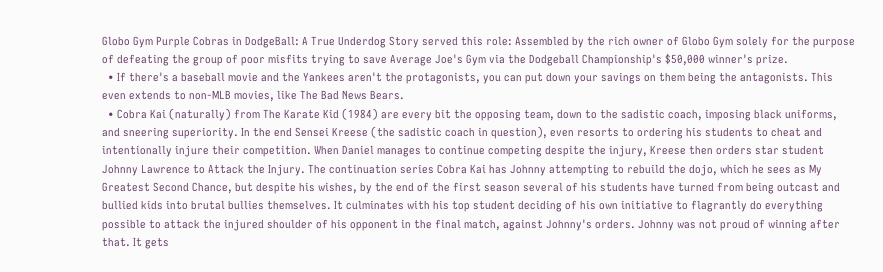Globo Gym Purple Cobras in DodgeBall: A True Underdog Story served this role: Assembled by the rich owner of Globo Gym solely for the purpose of defeating the group of poor misfits trying to save Average Joe's Gym via the Dodgeball Championship's $50,000 winner's prize.
  • If there's a baseball movie and the Yankees aren't the protagonists, you can put down your savings on them being the antagonists. This even extends to non-MLB movies, like The Bad News Bears.
  • Cobra Kai (naturally) from The Karate Kid (1984) are every bit the opposing team, down to the sadistic coach, imposing black uniforms, and sneering superiority. In the end Sensei Kreese (the sadistic coach in question), even resorts to ordering his students to cheat and intentionally injure their competition. When Daniel manages to continue competing despite the injury, Kreese then orders star student Johnny Lawrence to Attack the Injury. The continuation series Cobra Kai has Johnny attempting to rebuild the dojo, which he sees as My Greatest Second Chance, but despite his wishes, by the end of the first season several of his students have turned from being outcast and bullied kids into brutal bullies themselves. It culminates with his top student deciding of his own initiative to flagrantly do everything possible to attack the injured shoulder of his opponent in the final match, against Johnny's orders. Johnny was not proud of winning after that. It gets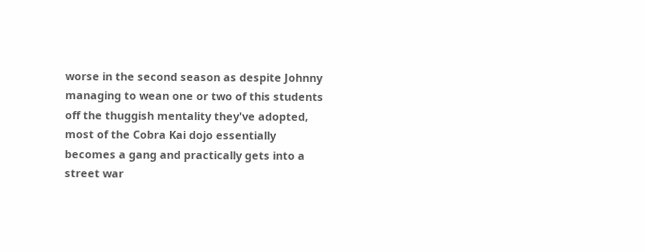worse in the second season as despite Johnny managing to wean one or two of this students off the thuggish mentality they've adopted, most of the Cobra Kai dojo essentially becomes a gang and practically gets into a street war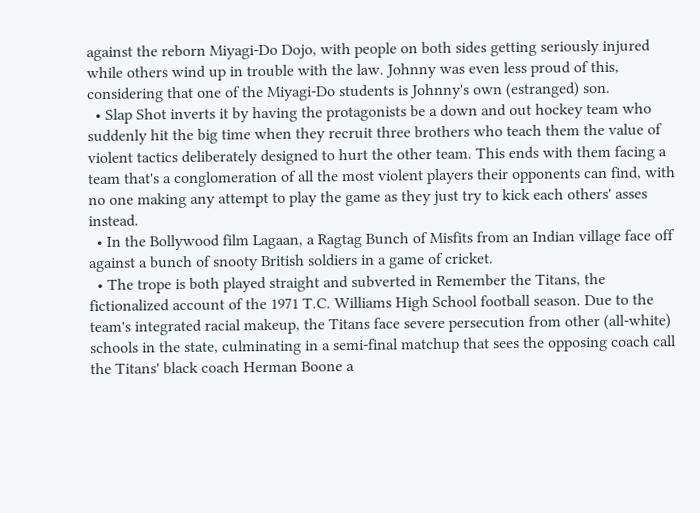against the reborn Miyagi-Do Dojo, with people on both sides getting seriously injured while others wind up in trouble with the law. Johnny was even less proud of this, considering that one of the Miyagi-Do students is Johnny's own (estranged) son.
  • Slap Shot inverts it by having the protagonists be a down and out hockey team who suddenly hit the big time when they recruit three brothers who teach them the value of violent tactics deliberately designed to hurt the other team. This ends with them facing a team that's a conglomeration of all the most violent players their opponents can find, with no one making any attempt to play the game as they just try to kick each others' asses instead.
  • In the Bollywood film Lagaan, a Ragtag Bunch of Misfits from an Indian village face off against a bunch of snooty British soldiers in a game of cricket.
  • The trope is both played straight and subverted in Remember the Titans, the fictionalized account of the 1971 T.C. Williams High School football season. Due to the team's integrated racial makeup, the Titans face severe persecution from other (all-white) schools in the state, culminating in a semi-final matchup that sees the opposing coach call the Titans' black coach Herman Boone a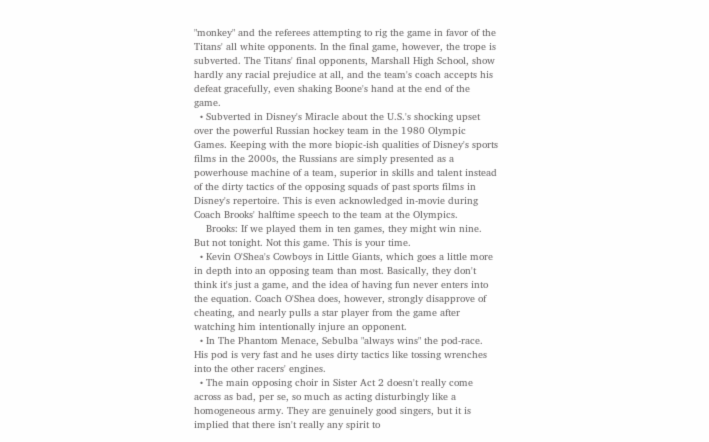"monkey" and the referees attempting to rig the game in favor of the Titans' all white opponents. In the final game, however, the trope is subverted. The Titans' final opponents, Marshall High School, show hardly any racial prejudice at all, and the team's coach accepts his defeat gracefully, even shaking Boone's hand at the end of the game.
  • Subverted in Disney's Miracle about the U.S.'s shocking upset over the powerful Russian hockey team in the 1980 Olympic Games. Keeping with the more biopic-ish qualities of Disney's sports films in the 2000s, the Russians are simply presented as a powerhouse machine of a team, superior in skills and talent instead of the dirty tactics of the opposing squads of past sports films in Disney's repertoire. This is even acknowledged in-movie during Coach Brooks' halftime speech to the team at the Olympics.
    Brooks: If we played them in ten games, they might win nine. But not tonight. Not this game. This is your time.
  • Kevin O'Shea's Cowboys in Little Giants, which goes a little more in depth into an opposing team than most. Basically, they don't think it's just a game, and the idea of having fun never enters into the equation. Coach O'Shea does, however, strongly disapprove of cheating, and nearly pulls a star player from the game after watching him intentionally injure an opponent.
  • In The Phantom Menace, Sebulba "always wins" the pod-race. His pod is very fast and he uses dirty tactics like tossing wrenches into the other racers' engines.
  • The main opposing choir in Sister Act 2 doesn't really come across as bad, per se, so much as acting disturbingly like a homogeneous army. They are genuinely good singers, but it is implied that there isn't really any spirit to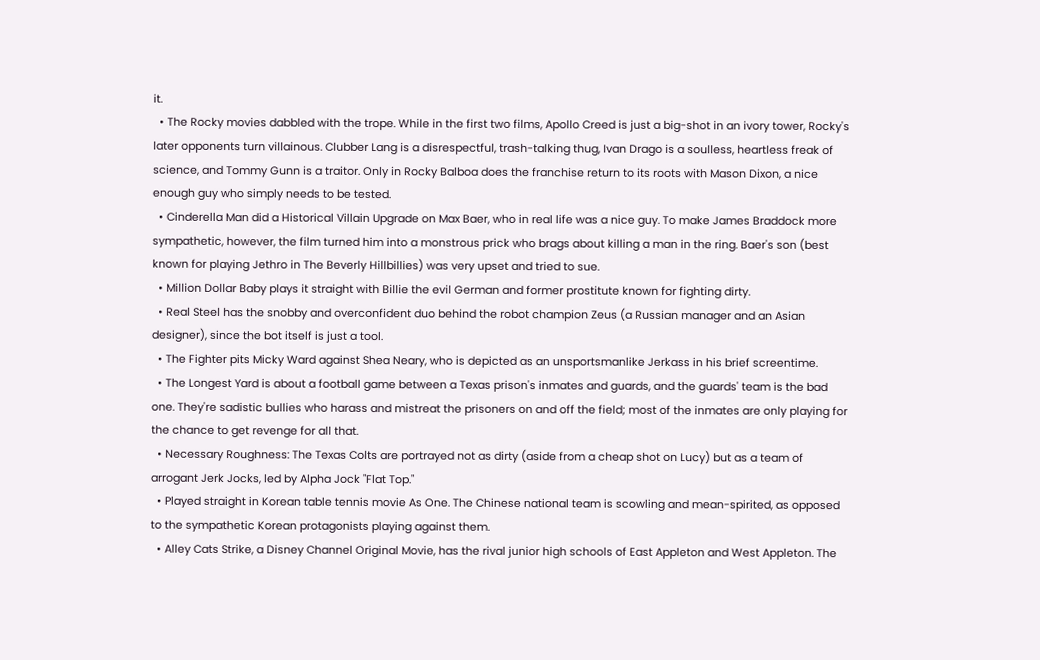it.
  • The Rocky movies dabbled with the trope. While in the first two films, Apollo Creed is just a big-shot in an ivory tower, Rocky's later opponents turn villainous. Clubber Lang is a disrespectful, trash-talking thug, Ivan Drago is a soulless, heartless freak of science, and Tommy Gunn is a traitor. Only in Rocky Balboa does the franchise return to its roots with Mason Dixon, a nice enough guy who simply needs to be tested.
  • Cinderella Man did a Historical Villain Upgrade on Max Baer, who in real life was a nice guy. To make James Braddock more sympathetic, however, the film turned him into a monstrous prick who brags about killing a man in the ring. Baer's son (best known for playing Jethro in The Beverly Hillbillies) was very upset and tried to sue.
  • Million Dollar Baby plays it straight with Billie the evil German and former prostitute known for fighting dirty.
  • Real Steel has the snobby and overconfident duo behind the robot champion Zeus (a Russian manager and an Asian designer), since the bot itself is just a tool.
  • The Fighter pits Micky Ward against Shea Neary, who is depicted as an unsportsmanlike Jerkass in his brief screentime.
  • The Longest Yard is about a football game between a Texas prison's inmates and guards, and the guards' team is the bad one. They're sadistic bullies who harass and mistreat the prisoners on and off the field; most of the inmates are only playing for the chance to get revenge for all that.
  • Necessary Roughness: The Texas Colts are portrayed not as dirty (aside from a cheap shot on Lucy) but as a team of arrogant Jerk Jocks, led by Alpha Jock "Flat Top."
  • Played straight in Korean table tennis movie As One. The Chinese national team is scowling and mean-spirited, as opposed to the sympathetic Korean protagonists playing against them.
  • Alley Cats Strike, a Disney Channel Original Movie, has the rival junior high schools of East Appleton and West Appleton. The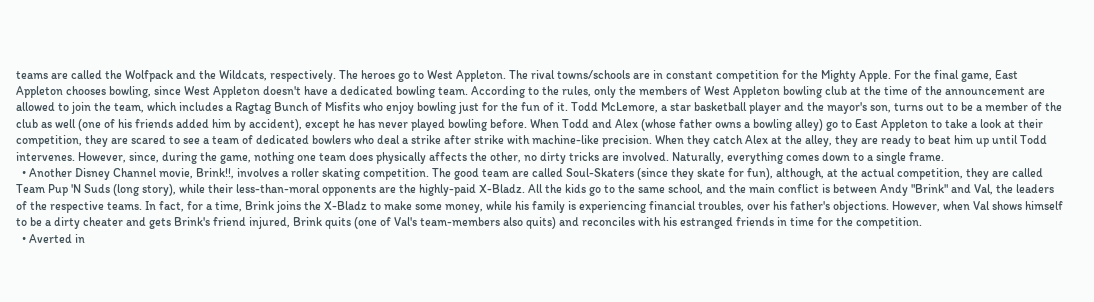teams are called the Wolfpack and the Wildcats, respectively. The heroes go to West Appleton. The rival towns/schools are in constant competition for the Mighty Apple. For the final game, East Appleton chooses bowling, since West Appleton doesn't have a dedicated bowling team. According to the rules, only the members of West Appleton bowling club at the time of the announcement are allowed to join the team, which includes a Ragtag Bunch of Misfits who enjoy bowling just for the fun of it. Todd McLemore, a star basketball player and the mayor's son, turns out to be a member of the club as well (one of his friends added him by accident), except he has never played bowling before. When Todd and Alex (whose father owns a bowling alley) go to East Appleton to take a look at their competition, they are scared to see a team of dedicated bowlers who deal a strike after strike with machine-like precision. When they catch Alex at the alley, they are ready to beat him up until Todd intervenes. However, since, during the game, nothing one team does physically affects the other, no dirty tricks are involved. Naturally, everything comes down to a single frame.
  • Another Disney Channel movie, Brink!!, involves a roller skating competition. The good team are called Soul-Skaters (since they skate for fun), although, at the actual competition, they are called Team Pup 'N Suds (long story), while their less-than-moral opponents are the highly-paid X-Bladz. All the kids go to the same school, and the main conflict is between Andy "Brink" and Val, the leaders of the respective teams. In fact, for a time, Brink joins the X-Bladz to make some money, while his family is experiencing financial troubles, over his father's objections. However, when Val shows himself to be a dirty cheater and gets Brink's friend injured, Brink quits (one of Val's team-members also quits) and reconciles with his estranged friends in time for the competition.
  • Averted in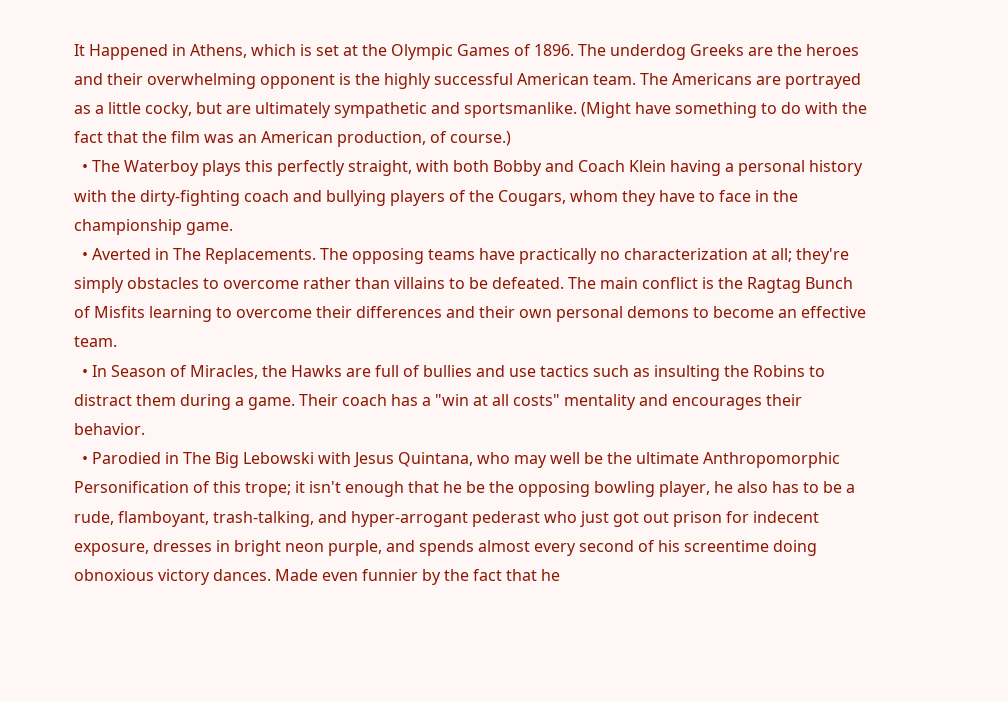It Happened in Athens, which is set at the Olympic Games of 1896. The underdog Greeks are the heroes and their overwhelming opponent is the highly successful American team. The Americans are portrayed as a little cocky, but are ultimately sympathetic and sportsmanlike. (Might have something to do with the fact that the film was an American production, of course.)
  • The Waterboy plays this perfectly straight, with both Bobby and Coach Klein having a personal history with the dirty-fighting coach and bullying players of the Cougars, whom they have to face in the championship game.
  • Averted in The Replacements. The opposing teams have practically no characterization at all; they're simply obstacles to overcome rather than villains to be defeated. The main conflict is the Ragtag Bunch of Misfits learning to overcome their differences and their own personal demons to become an effective team.
  • In Season of Miracles, the Hawks are full of bullies and use tactics such as insulting the Robins to distract them during a game. Their coach has a "win at all costs" mentality and encourages their behavior.
  • Parodied in The Big Lebowski with Jesus Quintana, who may well be the ultimate Anthropomorphic Personification of this trope; it isn't enough that he be the opposing bowling player, he also has to be a rude, flamboyant, trash-talking, and hyper-arrogant pederast who just got out prison for indecent exposure, dresses in bright neon purple, and spends almost every second of his screentime doing obnoxious victory dances. Made even funnier by the fact that he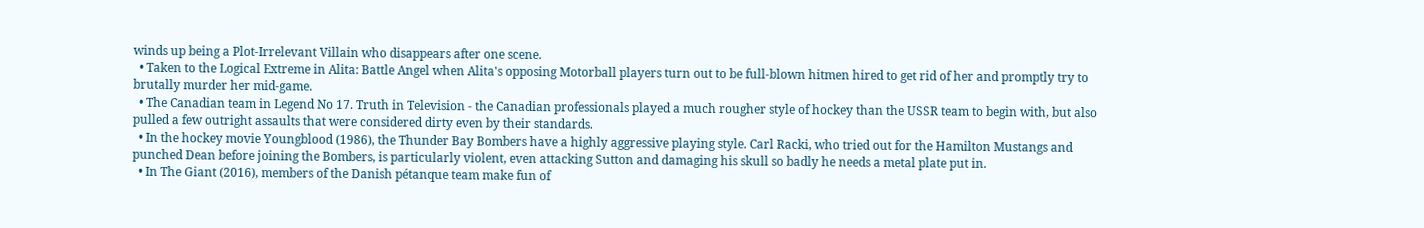winds up being a Plot-Irrelevant Villain who disappears after one scene.
  • Taken to the Logical Extreme in Alita: Battle Angel when Alita's opposing Motorball players turn out to be full-blown hitmen hired to get rid of her and promptly try to brutally murder her mid-game.
  • The Canadian team in Legend No 17. Truth in Television - the Canadian professionals played a much rougher style of hockey than the USSR team to begin with, but also pulled a few outright assaults that were considered dirty even by their standards.
  • In the hockey movie Youngblood (1986), the Thunder Bay Bombers have a highly aggressive playing style. Carl Racki, who tried out for the Hamilton Mustangs and punched Dean before joining the Bombers, is particularly violent, even attacking Sutton and damaging his skull so badly he needs a metal plate put in.
  • In The Giant (2016), members of the Danish pétanque team make fun of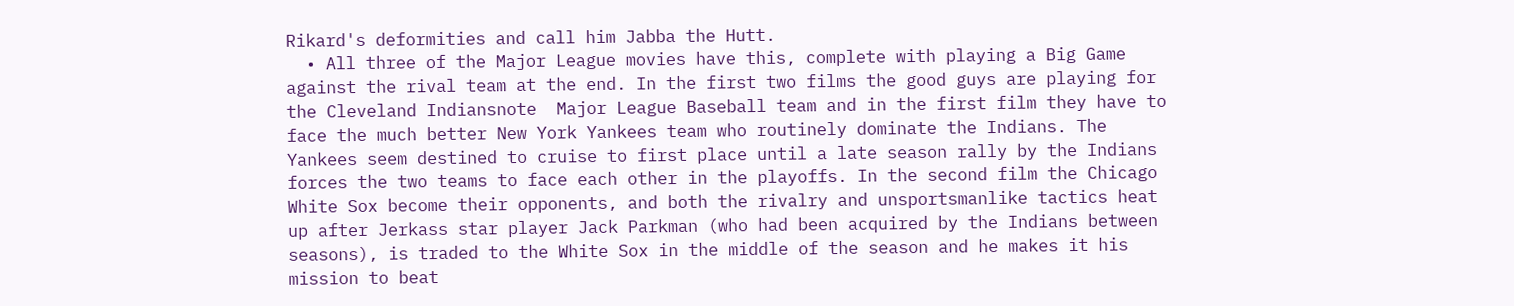Rikard's deformities and call him Jabba the Hutt.
  • All three of the Major League movies have this, complete with playing a Big Game against the rival team at the end. In the first two films the good guys are playing for the Cleveland Indiansnote  Major League Baseball team and in the first film they have to face the much better New York Yankees team who routinely dominate the Indians. The Yankees seem destined to cruise to first place until a late season rally by the Indians forces the two teams to face each other in the playoffs. In the second film the Chicago White Sox become their opponents, and both the rivalry and unsportsmanlike tactics heat up after Jerkass star player Jack Parkman (who had been acquired by the Indians between seasons), is traded to the White Sox in the middle of the season and he makes it his mission to beat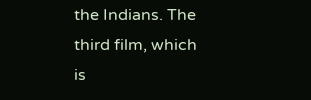the Indians. The third film, which is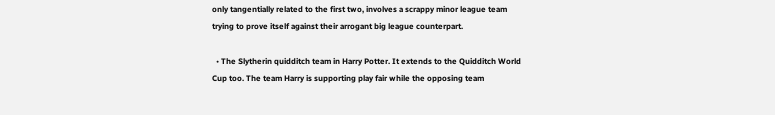only tangentially related to the first two, involves a scrappy minor league team trying to prove itself against their arrogant big league counterpart.

  • The Slytherin quidditch team in Harry Potter. It extends to the Quidditch World Cup too. The team Harry is supporting play fair while the opposing team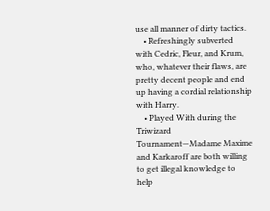use all manner of dirty tactics.
    • Refreshingly subverted with Cedric, Fleur, and Krum, who, whatever their flaws, are pretty decent people and end up having a cordial relationship with Harry.
    • Played With during the Triwizard Tournament—Madame Maxime and Karkaroff are both willing to get illegal knowledge to help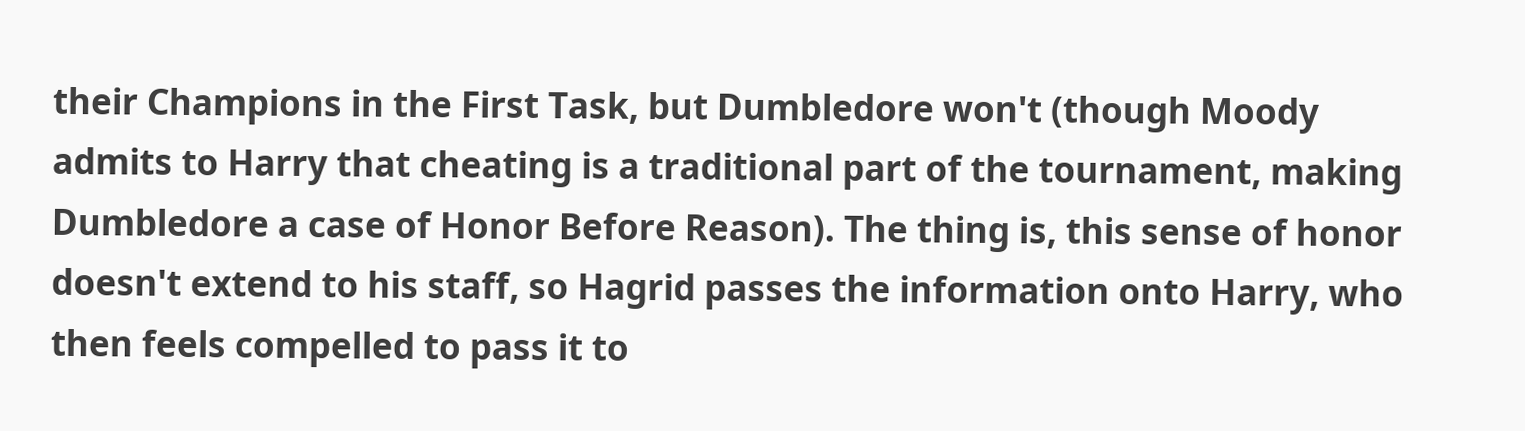their Champions in the First Task, but Dumbledore won't (though Moody admits to Harry that cheating is a traditional part of the tournament, making Dumbledore a case of Honor Before Reason). The thing is, this sense of honor doesn't extend to his staff, so Hagrid passes the information onto Harry, who then feels compelled to pass it to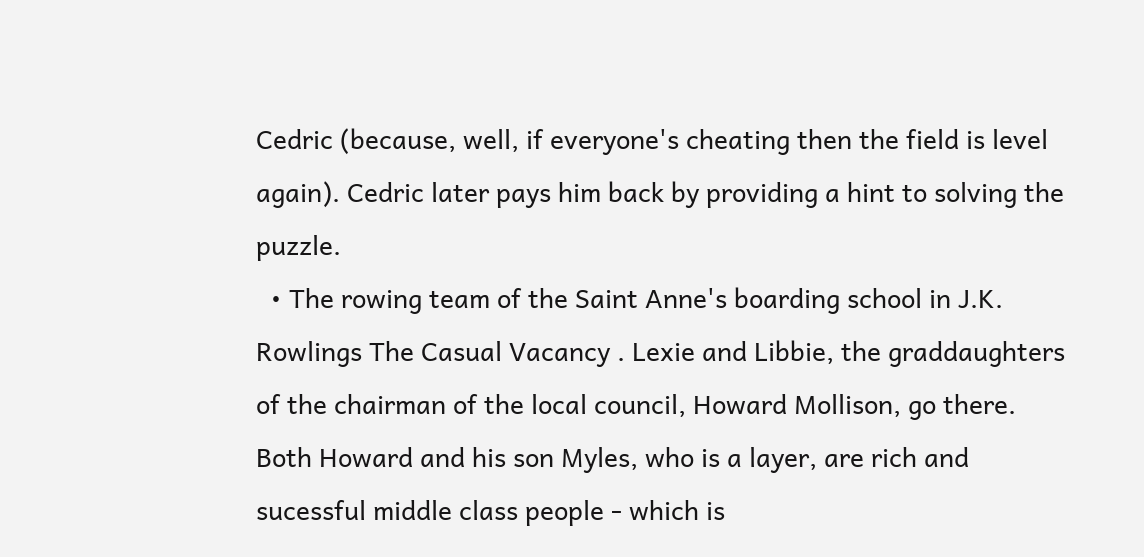Cedric (because, well, if everyone's cheating then the field is level again). Cedric later pays him back by providing a hint to solving the puzzle.
  • The rowing team of the Saint Anne's boarding school in J.K. Rowlings The Casual Vacancy . Lexie and Libbie, the graddaughters of the chairman of the local council, Howard Mollison, go there. Both Howard and his son Myles, who is a layer, are rich and sucessful middle class people - which is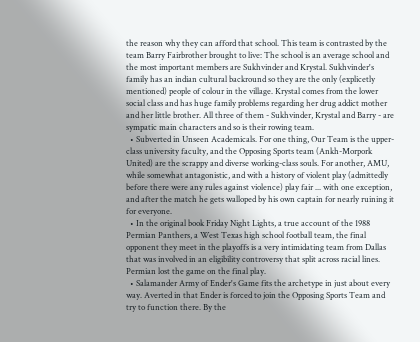the reason why they can afford that school. This team is contrasted by the team Barry Fairbrother brought to live: The school is an average school and the most important members are Sukhvinder and Krystal. Sukhvinder's family has an indian cultural backround so they are the only (explicetly mentioned) people of colour in the village. Krystal comes from the lower social class and has huge family problems regarding her drug addict mother and her little brother. All three of them - Sukhvinder, Krystal and Barry - are sympatic main characters and so is their rowing team.
  • Subverted in Unseen Academicals. For one thing, Our Team is the upper-class university faculty, and the Opposing Sports team (Ankh-Morpork United) are the scrappy and diverse working-class souls. For another, AMU, while somewhat antagonistic, and with a history of violent play (admittedly before there were any rules against violence) play fair ... with one exception, and after the match he gets walloped by his own captain for nearly ruining it for everyone.
  • In the original book Friday Night Lights, a true account of the 1988 Permian Panthers, a West Texas high school football team, the final opponent they meet in the playoffs is a very intimidating team from Dallas that was involved in an eligibility controversy that split across racial lines. Permian lost the game on the final play.
  • Salamander Army of Ender's Game fits the archetype in just about every way. Averted in that Ender is forced to join the Opposing Sports Team and try to function there. By the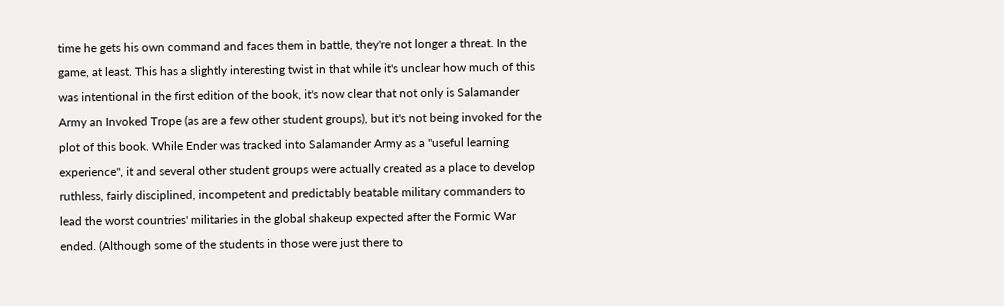time he gets his own command and faces them in battle, they're not longer a threat. In the game, at least. This has a slightly interesting twist in that while it's unclear how much of this was intentional in the first edition of the book, it's now clear that not only is Salamander Army an Invoked Trope (as are a few other student groups), but it's not being invoked for the plot of this book. While Ender was tracked into Salamander Army as a "useful learning experience", it and several other student groups were actually created as a place to develop ruthless, fairly disciplined, incompetent and predictably beatable military commanders to lead the worst countries' militaries in the global shakeup expected after the Formic War ended. (Although some of the students in those were just there to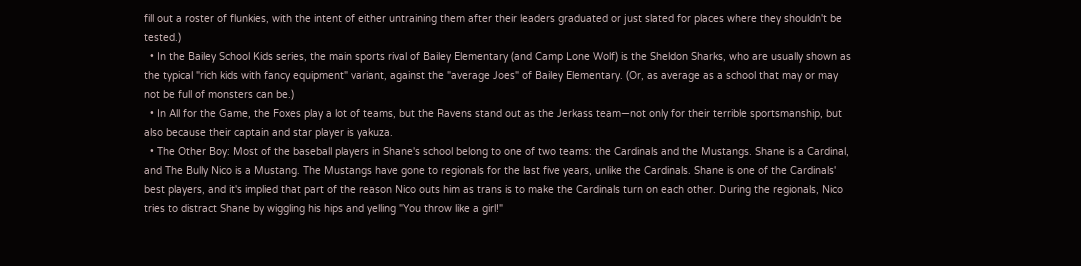fill out a roster of flunkies, with the intent of either untraining them after their leaders graduated or just slated for places where they shouldn't be tested.)
  • In the Bailey School Kids series, the main sports rival of Bailey Elementary (and Camp Lone Wolf) is the Sheldon Sharks, who are usually shown as the typical "rich kids with fancy equipment" variant, against the "average Joes" of Bailey Elementary. (Or, as average as a school that may or may not be full of monsters can be.)
  • In All for the Game, the Foxes play a lot of teams, but the Ravens stand out as the Jerkass team—not only for their terrible sportsmanship, but also because their captain and star player is yakuza.
  • The Other Boy: Most of the baseball players in Shane's school belong to one of two teams: the Cardinals and the Mustangs. Shane is a Cardinal, and The Bully Nico is a Mustang. The Mustangs have gone to regionals for the last five years, unlike the Cardinals. Shane is one of the Cardinals' best players, and it's implied that part of the reason Nico outs him as trans is to make the Cardinals turn on each other. During the regionals, Nico tries to distract Shane by wiggling his hips and yelling "You throw like a girl!"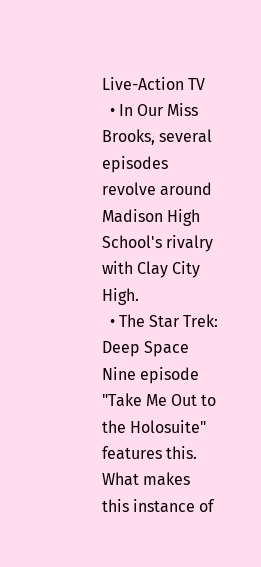Live-Action TV
  • In Our Miss Brooks, several episodes revolve around Madison High School's rivalry with Clay City High.
  • The Star Trek: Deep Space Nine episode "Take Me Out to the Holosuite" features this. What makes this instance of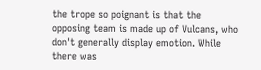the trope so poignant is that the opposing team is made up of Vulcans, who don't generally display emotion. While there was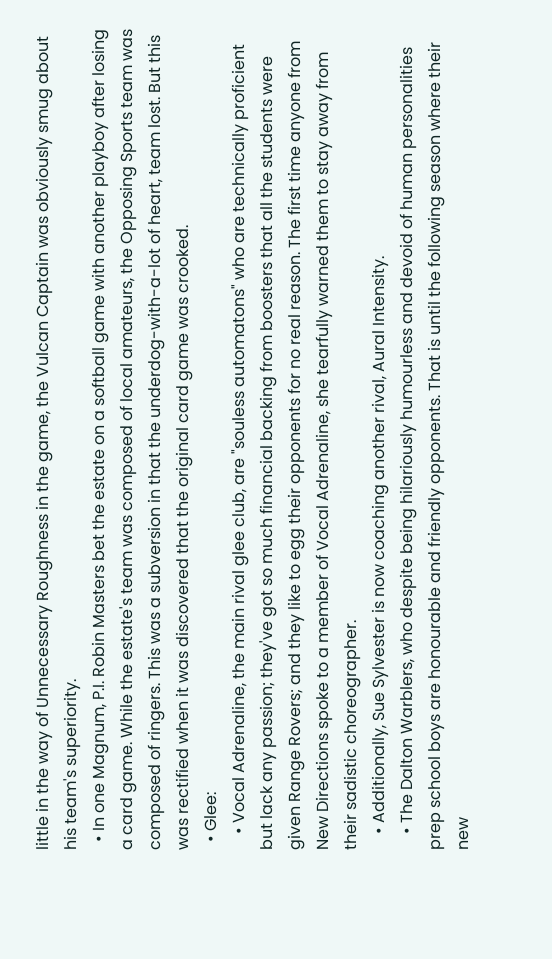little in the way of Unnecessary Roughness in the game, the Vulcan Captain was obviously smug about his team's superiority.
  • In one Magnum, P.I. Robin Masters bet the estate on a softball game with another playboy after losing a card game. While the estate's team was composed of local amateurs, the Opposing Sports team was composed of ringers. This was a subversion in that the underdog-with-a-lot of heart, team lost. But this was rectified when it was discovered that the original card game was crooked.
  • Glee:
    • Vocal Adrenaline, the main rival glee club, are "souless automatons" who are technically proficient but lack any passion; they've got so much financial backing from boosters that all the students were given Range Rovers; and they like to egg their opponents for no real reason. The first time anyone from New Directions spoke to a member of Vocal Adrenaline, she tearfully warned them to stay away from their sadistic choreographer.
    • Additionally, Sue Sylvester is now coaching another rival, Aural Intensity.
    • The Dalton Warblers, who despite being hilariously humourless and devoid of human personalities prep school boys are honourable and friendly opponents. That is until the following season where their new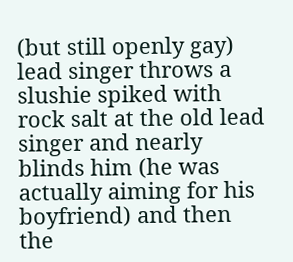(but still openly gay) lead singer throws a slushie spiked with rock salt at the old lead singer and nearly blinds him (he was actually aiming for his boyfriend) and then the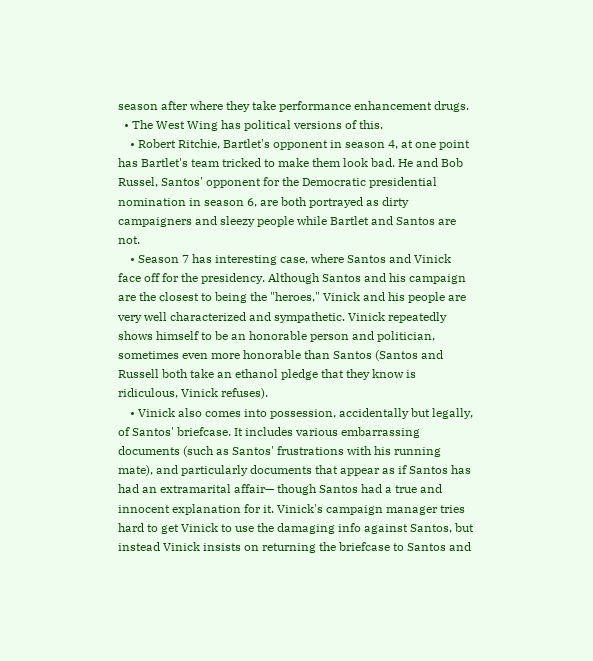season after where they take performance enhancement drugs.
  • The West Wing has political versions of this.
    • Robert Ritchie, Bartlet's opponent in season 4, at one point has Bartlet's team tricked to make them look bad. He and Bob Russel, Santos' opponent for the Democratic presidential nomination in season 6, are both portrayed as dirty campaigners and sleezy people while Bartlet and Santos are not.
    • Season 7 has interesting case, where Santos and Vinick face off for the presidency. Although Santos and his campaign are the closest to being the "heroes," Vinick and his people are very well characterized and sympathetic. Vinick repeatedly shows himself to be an honorable person and politician, sometimes even more honorable than Santos (Santos and Russell both take an ethanol pledge that they know is ridiculous, Vinick refuses).
    • Vinick also comes into possession, accidentally but legally, of Santos' briefcase. It includes various embarrassing documents (such as Santos' frustrations with his running mate), and particularly documents that appear as if Santos has had an extramarital affair— though Santos had a true and innocent explanation for it. Vinick's campaign manager tries hard to get Vinick to use the damaging info against Santos, but instead Vinick insists on returning the briefcase to Santos and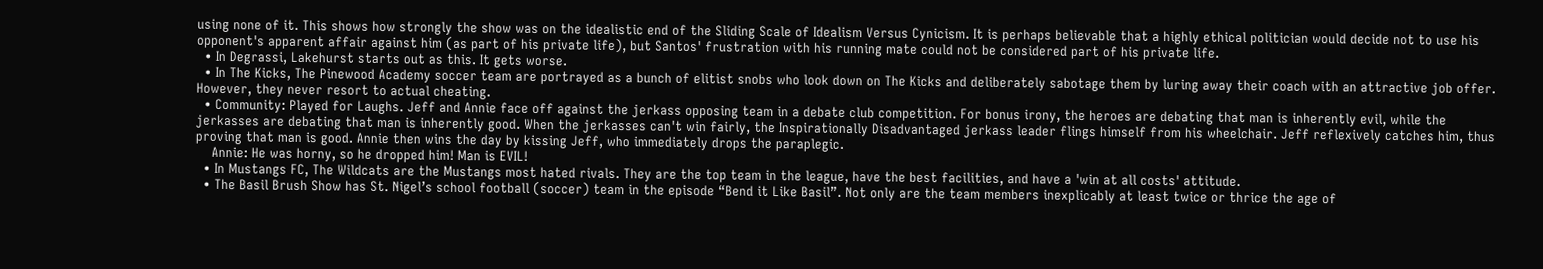using none of it. This shows how strongly the show was on the idealistic end of the Sliding Scale of Idealism Versus Cynicism. It is perhaps believable that a highly ethical politician would decide not to use his opponent's apparent affair against him (as part of his private life), but Santos' frustration with his running mate could not be considered part of his private life.
  • In Degrassi, Lakehurst starts out as this. It gets worse.
  • In The Kicks, The Pinewood Academy soccer team are portrayed as a bunch of elitist snobs who look down on The Kicks and deliberately sabotage them by luring away their coach with an attractive job offer. However, they never resort to actual cheating.
  • Community: Played for Laughs. Jeff and Annie face off against the jerkass opposing team in a debate club competition. For bonus irony, the heroes are debating that man is inherently evil, while the jerkasses are debating that man is inherently good. When the jerkasses can't win fairly, the Inspirationally Disadvantaged jerkass leader flings himself from his wheelchair. Jeff reflexively catches him, thus proving that man is good. Annie then wins the day by kissing Jeff, who immediately drops the paraplegic.
    Annie: He was horny, so he dropped him! Man is EVIL!
  • In Mustangs FC, The Wildcats are the Mustangs most hated rivals. They are the top team in the league, have the best facilities, and have a 'win at all costs' attitude.
  • The Basil Brush Show has St. Nigel’s school football (soccer) team in the episode “Bend it Like Basil”. Not only are the team members inexplicably at least twice or thrice the age of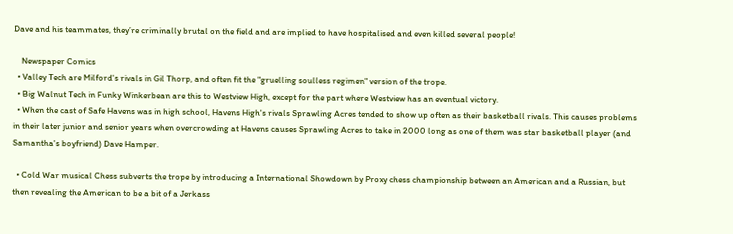Dave and his teammates, they’re criminally brutal on the field and are implied to have hospitalised and even killed several people!

    Newspaper Comics
  • Valley Tech are Milford's rivals in Gil Thorp, and often fit the "gruelling soulless regimen" version of the trope.
  • Big Walnut Tech in Funky Winkerbean are this to Westview High, except for the part where Westview has an eventual victory.
  • When the cast of Safe Havens was in high school, Havens High's rivals Sprawling Acres tended to show up often as their basketball rivals. This causes problems in their later junior and senior years when overcrowding at Havens causes Sprawling Acres to take in 2000 long as one of them was star basketball player (and Samantha's boyfriend) Dave Hamper.

  • Cold War musical Chess subverts the trope by introducing a International Showdown by Proxy chess championship between an American and a Russian, but then revealing the American to be a bit of a Jerkass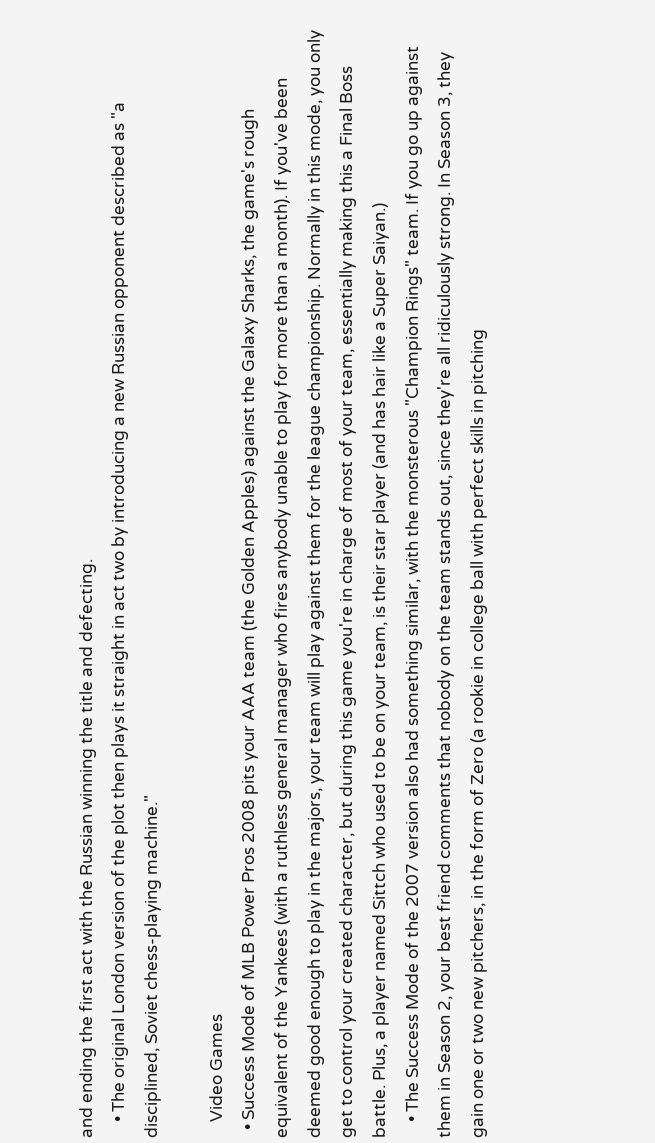and ending the first act with the Russian winning the title and defecting.
    • The original London version of the plot then plays it straight in act two by introducing a new Russian opponent described as "a disciplined, Soviet chess-playing machine."

    Video Games
  • Success Mode of MLB Power Pros 2008 pits your AAA team (the Golden Apples) against the Galaxy Sharks, the game's rough equivalent of the Yankees (with a ruthless general manager who fires anybody unable to play for more than a month). If you've been deemed good enough to play in the majors, your team will play against them for the league championship. Normally in this mode, you only get to control your created character, but during this game you're in charge of most of your team, essentially making this a Final Boss battle. Plus, a player named Sittch who used to be on your team, is their star player (and has hair like a Super Saiyan.)
    • The Success Mode of the 2007 version also had something similar, with the monsterous "Champion Rings" team. If you go up against them in Season 2, your best friend comments that nobody on the team stands out, since they're all ridiculously strong. In Season 3, they gain one or two new pitchers, in the form of Zero (a rookie in college ball with perfect skills in pitching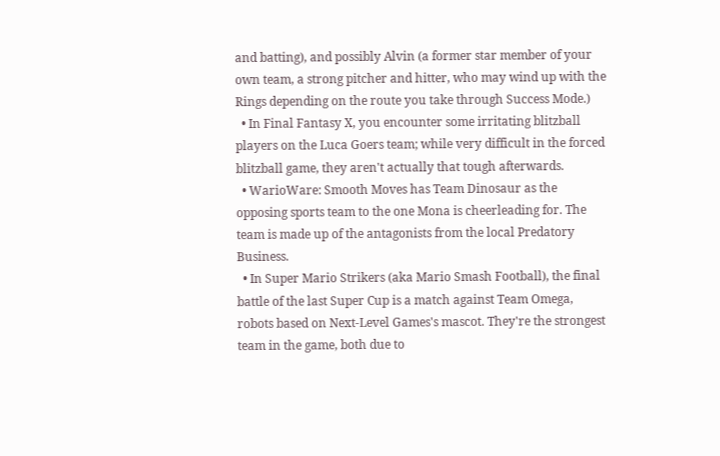and batting), and possibly Alvin (a former star member of your own team, a strong pitcher and hitter, who may wind up with the Rings depending on the route you take through Success Mode.)
  • In Final Fantasy X, you encounter some irritating blitzball players on the Luca Goers team; while very difficult in the forced blitzball game, they aren't actually that tough afterwards.
  • WarioWare: Smooth Moves has Team Dinosaur as the opposing sports team to the one Mona is cheerleading for. The team is made up of the antagonists from the local Predatory Business.
  • In Super Mario Strikers (aka Mario Smash Football), the final battle of the last Super Cup is a match against Team Omega, robots based on Next-Level Games's mascot. They're the strongest team in the game, both due to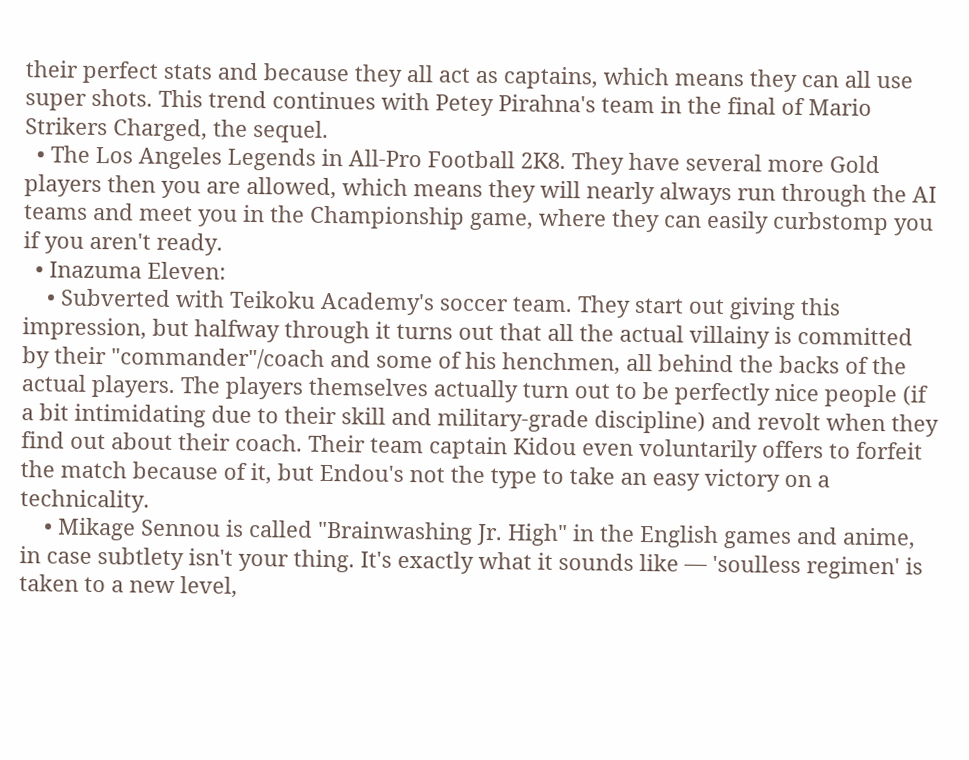their perfect stats and because they all act as captains, which means they can all use super shots. This trend continues with Petey Pirahna's team in the final of Mario Strikers Charged, the sequel.
  • The Los Angeles Legends in All-Pro Football 2K8. They have several more Gold players then you are allowed, which means they will nearly always run through the AI teams and meet you in the Championship game, where they can easily curbstomp you if you aren't ready.
  • Inazuma Eleven:
    • Subverted with Teikoku Academy's soccer team. They start out giving this impression, but halfway through it turns out that all the actual villainy is committed by their "commander"/coach and some of his henchmen, all behind the backs of the actual players. The players themselves actually turn out to be perfectly nice people (if a bit intimidating due to their skill and military-grade discipline) and revolt when they find out about their coach. Their team captain Kidou even voluntarily offers to forfeit the match because of it, but Endou's not the type to take an easy victory on a technicality.
    • Mikage Sennou is called "Brainwashing Jr. High" in the English games and anime, in case subtlety isn't your thing. It's exactly what it sounds like — 'soulless regimen' is taken to a new level,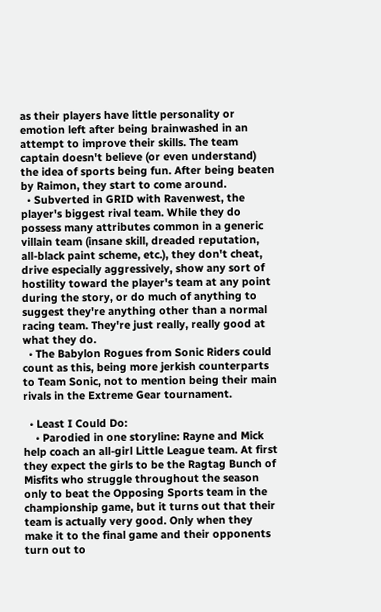as their players have little personality or emotion left after being brainwashed in an attempt to improve their skills. The team captain doesn't believe (or even understand) the idea of sports being fun. After being beaten by Raimon, they start to come around.
  • Subverted in GRID with Ravenwest, the player's biggest rival team. While they do possess many attributes common in a generic villain team (insane skill, dreaded reputation, all-black paint scheme, etc.), they don't cheat, drive especially aggressively, show any sort of hostility toward the player's team at any point during the story, or do much of anything to suggest they're anything other than a normal racing team. They're just really, really good at what they do.
  • The Babylon Rogues from Sonic Riders could count as this, being more jerkish counterparts to Team Sonic, not to mention being their main rivals in the Extreme Gear tournament.

  • Least I Could Do:
    • Parodied in one storyline: Rayne and Mick help coach an all-girl Little League team. At first they expect the girls to be the Ragtag Bunch of Misfits who struggle throughout the season only to beat the Opposing Sports team in the championship game, but it turns out that their team is actually very good. Only when they make it to the final game and their opponents turn out to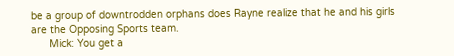be a group of downtrodden orphans does Rayne realize that he and his girls are the Opposing Sports team.
      Mick: You get a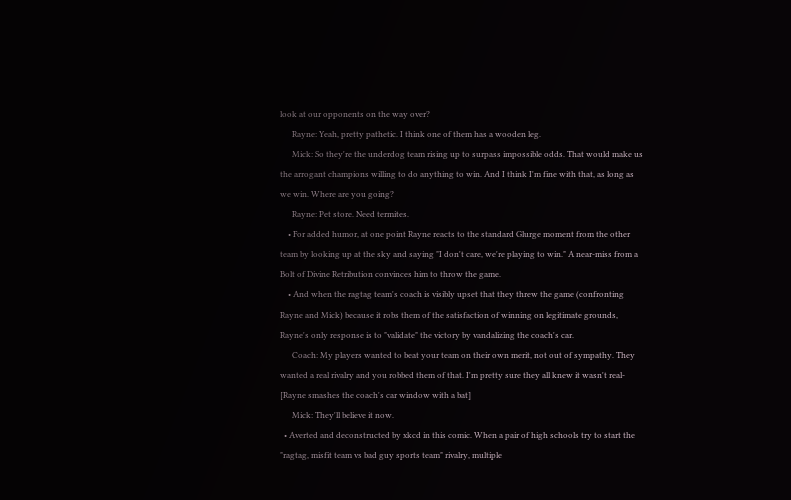look at our opponents on the way over?
      Rayne: Yeah, pretty pathetic. I think one of them has a wooden leg.
      Mick: So they're the underdog team rising up to surpass impossible odds. That would make us the arrogant champions willing to do anything to win. And I think I'm fine with that, as long as we win. Where are you going?
      Rayne: Pet store. Need termites.
    • For added humor, at one point Rayne reacts to the standard Glurge moment from the other team by looking up at the sky and saying "I don't care, we're playing to win." A near-miss from a Bolt of Divine Retribution convinces him to throw the game.
    • And when the ragtag team's coach is visibly upset that they threw the game (confronting Rayne and Mick) because it robs them of the satisfaction of winning on legitimate grounds, Rayne's only response is to "validate" the victory by vandalizing the coach's car.
      Coach: My players wanted to beat your team on their own merit, not out of sympathy. They wanted a real rivalry and you robbed them of that. I'm pretty sure they all knew it wasn't real- [Rayne smashes the coach's car window with a bat]
      Mick: They'll believe it now.
  • Averted and deconstructed by xkcd in this comic. When a pair of high schools try to start the "ragtag, misfit team vs bad guy sports team" rivalry, multiple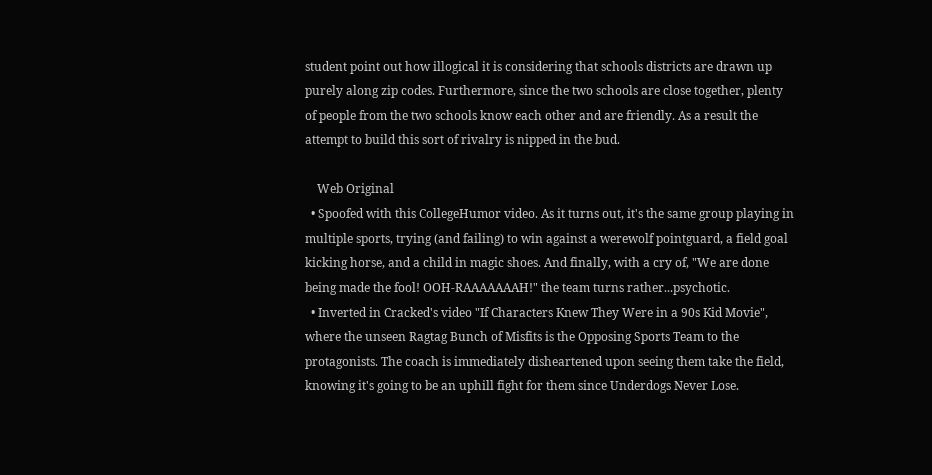student point out how illogical it is considering that schools districts are drawn up purely along zip codes. Furthermore, since the two schools are close together, plenty of people from the two schools know each other and are friendly. As a result the attempt to build this sort of rivalry is nipped in the bud.

    Web Original
  • Spoofed with this CollegeHumor video. As it turns out, it's the same group playing in multiple sports, trying (and failing) to win against a werewolf pointguard, a field goal kicking horse, and a child in magic shoes. And finally, with a cry of, "We are done being made the fool! OOH-RAAAAAAAH!" the team turns rather...psychotic.
  • Inverted in Cracked's video "If Characters Knew They Were in a 90s Kid Movie", where the unseen Ragtag Bunch of Misfits is the Opposing Sports Team to the protagonists. The coach is immediately disheartened upon seeing them take the field, knowing it's going to be an uphill fight for them since Underdogs Never Lose.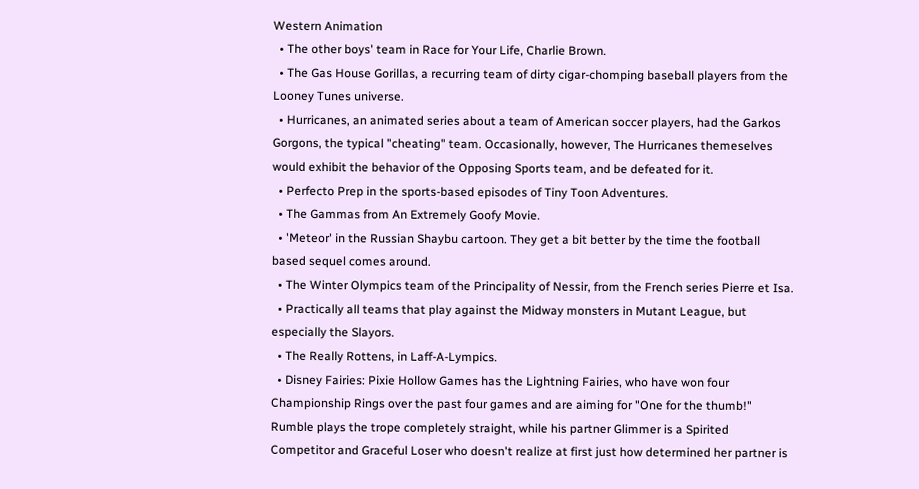Western Animation
  • The other boys' team in Race for Your Life, Charlie Brown.
  • The Gas House Gorillas, a recurring team of dirty cigar-chomping baseball players from the Looney Tunes universe.
  • Hurricanes, an animated series about a team of American soccer players, had the Garkos Gorgons, the typical "cheating" team. Occasionally, however, The Hurricanes themeselves would exhibit the behavior of the Opposing Sports team, and be defeated for it.
  • Perfecto Prep in the sports-based episodes of Tiny Toon Adventures.
  • The Gammas from An Extremely Goofy Movie.
  • 'Meteor' in the Russian Shaybu cartoon. They get a bit better by the time the football based sequel comes around.
  • The Winter Olympics team of the Principality of Nessir, from the French series Pierre et Isa.
  • Practically all teams that play against the Midway monsters in Mutant League, but especially the Slayors.
  • The Really Rottens, in Laff-A-Lympics.
  • Disney Fairies: Pixie Hollow Games has the Lightning Fairies, who have won four Championship Rings over the past four games and are aiming for "One for the thumb!" Rumble plays the trope completely straight, while his partner Glimmer is a Spirited Competitor and Graceful Loser who doesn't realize at first just how determined her partner is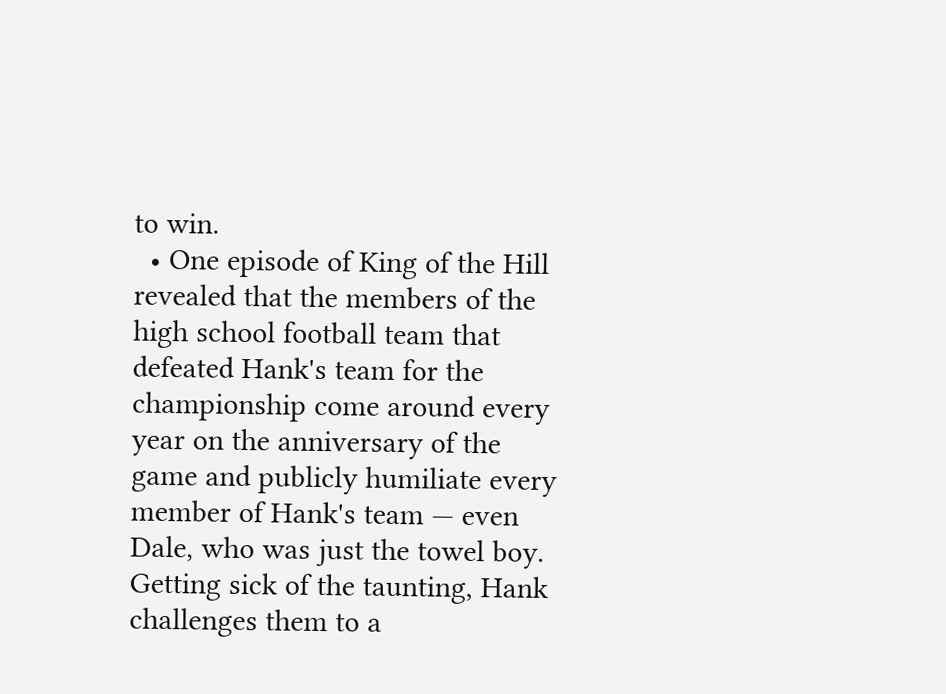to win.
  • One episode of King of the Hill revealed that the members of the high school football team that defeated Hank's team for the championship come around every year on the anniversary of the game and publicly humiliate every member of Hank's team — even Dale, who was just the towel boy. Getting sick of the taunting, Hank challenges them to a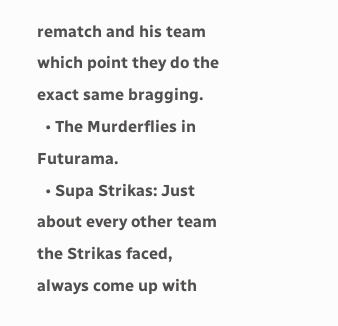rematch and his team which point they do the exact same bragging.
  • The Murderflies in Futurama.
  • Supa Strikas: Just about every other team the Strikas faced, always come up with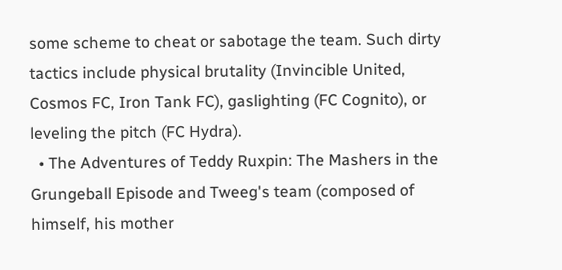some scheme to cheat or sabotage the team. Such dirty tactics include physical brutality (Invincible United, Cosmos FC, Iron Tank FC), gaslighting (FC Cognito), or leveling the pitch (FC Hydra).
  • The Adventures of Teddy Ruxpin: The Mashers in the Grungeball Episode and Tweeg's team (composed of himself, his mother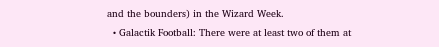and the bounders) in the Wizard Week.
  • Galactik Football: There were at least two of them at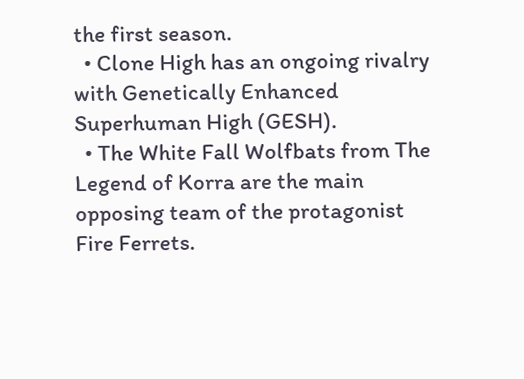the first season.
  • Clone High has an ongoing rivalry with Genetically Enhanced Superhuman High (GESH).
  • The White Fall Wolfbats from The Legend of Korra are the main opposing team of the protagonist Fire Ferrets.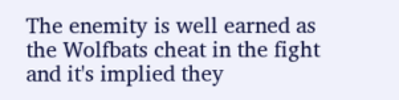The enemity is well earned as the Wolfbats cheat in the fight and it's implied they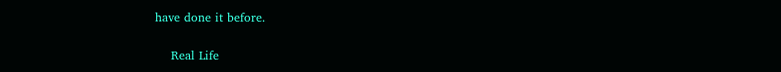have done it before.

    Real Life